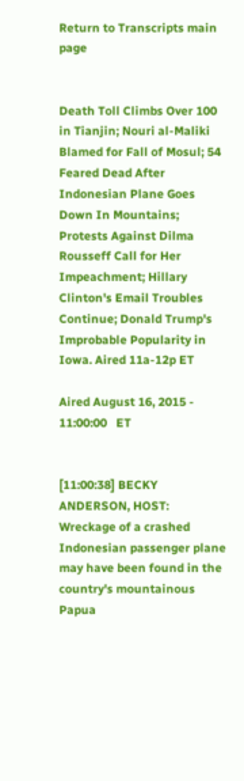Return to Transcripts main page


Death Toll Climbs Over 100 in Tianjin; Nouri al-Maliki Blamed for Fall of Mosul; 54 Feared Dead After Indonesian Plane Goes Down In Mountains; Protests Against Dilma Rousseff Call for Her Impeachment; Hillary Clinton's Email Troubles Continue; Donald Trump's Improbable Popularity in Iowa. Aired 11a-12p ET

Aired August 16, 2015 - 11:00:00   ET


[11:00:38] BECKY ANDERSON, HOST: Wreckage of a crashed Indonesian passenger plane may have been found in the country's mountainous Papua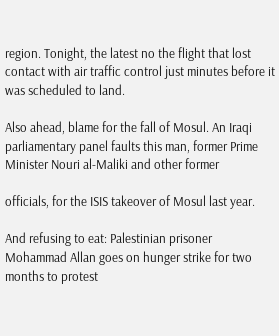region. Tonight, the latest no the flight that lost contact with air traffic control just minutes before it was scheduled to land.

Also ahead, blame for the fall of Mosul. An Iraqi parliamentary panel faults this man, former Prime Minister Nouri al-Maliki and other former

officials, for the ISIS takeover of Mosul last year.

And refusing to eat: Palestinian prisoner Mohammad Allan goes on hunger strike for two months to protest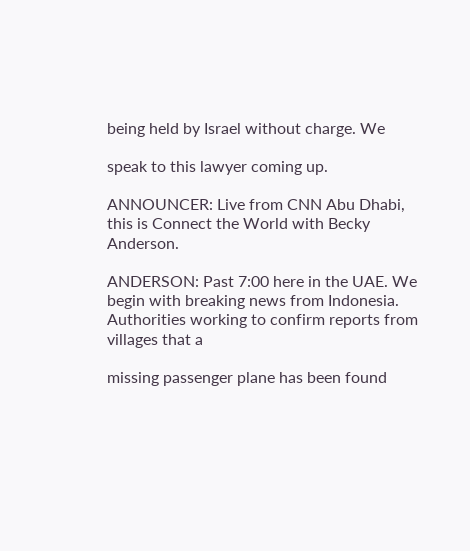being held by Israel without charge. We

speak to this lawyer coming up.

ANNOUNCER: Live from CNN Abu Dhabi, this is Connect the World with Becky Anderson.

ANDERSON: Past 7:00 here in the UAE. We begin with breaking news from Indonesia. Authorities working to confirm reports from villages that a

missing passenger plane has been found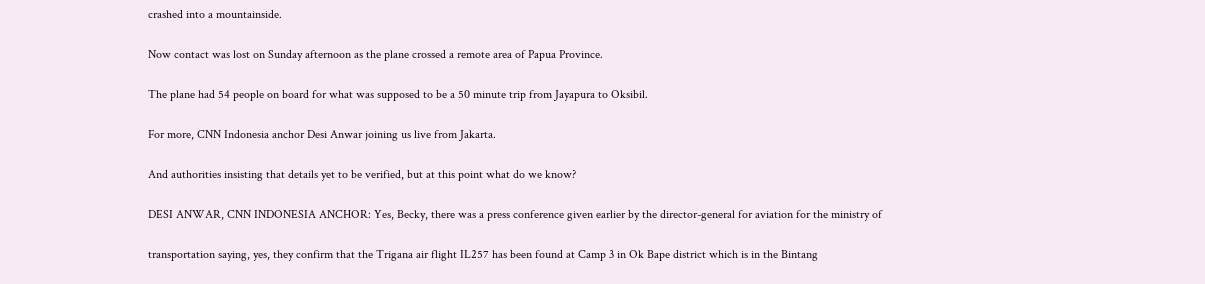crashed into a mountainside.

Now contact was lost on Sunday afternoon as the plane crossed a remote area of Papua Province.

The plane had 54 people on board for what was supposed to be a 50 minute trip from Jayapura to Oksibil.

For more, CNN Indonesia anchor Desi Anwar joining us live from Jakarta.

And authorities insisting that details yet to be verified, but at this point what do we know?

DESI ANWAR, CNN INDONESIA ANCHOR: Yes, Becky, there was a press conference given earlier by the director-general for aviation for the ministry of

transportation saying, yes, they confirm that the Trigana air flight IL257 has been found at Camp 3 in Ok Bape district which is in the Bintang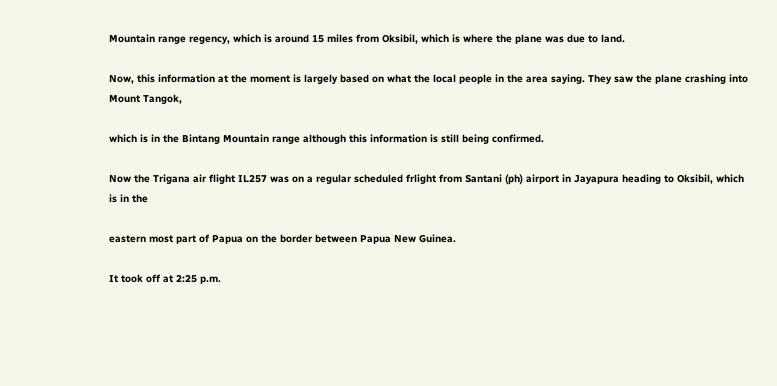Mountain range regency, which is around 15 miles from Oksibil, which is where the plane was due to land.

Now, this information at the moment is largely based on what the local people in the area saying. They saw the plane crashing into Mount Tangok,

which is in the Bintang Mountain range although this information is still being confirmed.

Now the Trigana air flight IL257 was on a regular scheduled frlight from Santani (ph) airport in Jayapura heading to Oksibil, which is in the

eastern most part of Papua on the border between Papua New Guinea.

It took off at 2:25 p.m.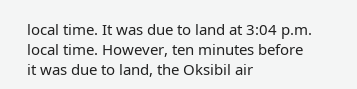local time. It was due to land at 3:04 p.m. local time. However, ten minutes before it was due to land, the Oksibil air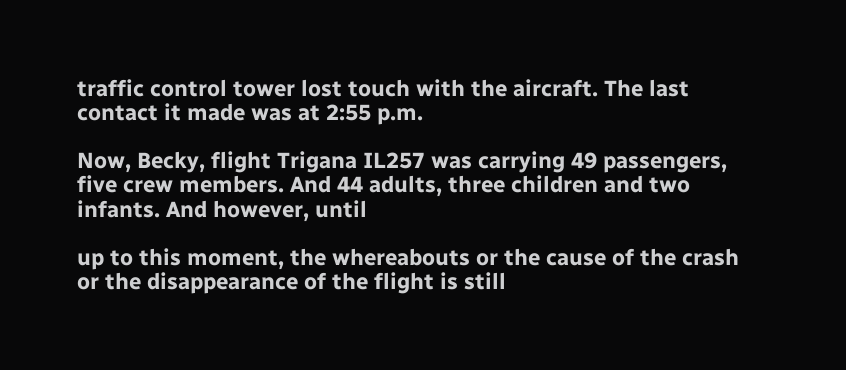traffic control tower lost touch with the aircraft. The last contact it made was at 2:55 p.m.

Now, Becky, flight Trigana IL257 was carrying 49 passengers, five crew members. And 44 adults, three children and two infants. And however, until

up to this moment, the whereabouts or the cause of the crash or the disappearance of the flight is still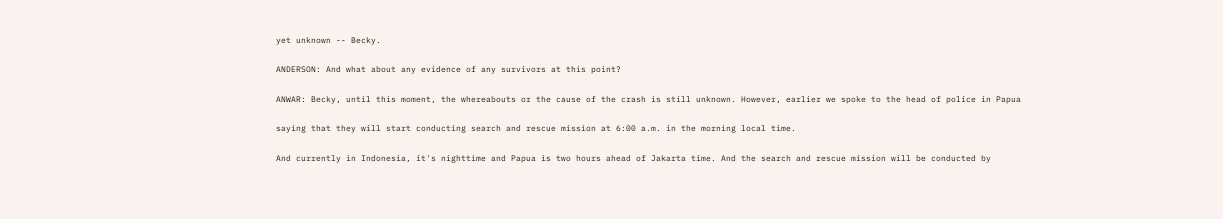yet unknown -- Becky.

ANDERSON: And what about any evidence of any survivors at this point?

ANWAR: Becky, until this moment, the whereabouts or the cause of the crash is still unknown. However, earlier we spoke to the head of police in Papua

saying that they will start conducting search and rescue mission at 6:00 a.m. in the morning local time.

And currently in Indonesia, it's nighttime and Papua is two hours ahead of Jakarta time. And the search and rescue mission will be conducted by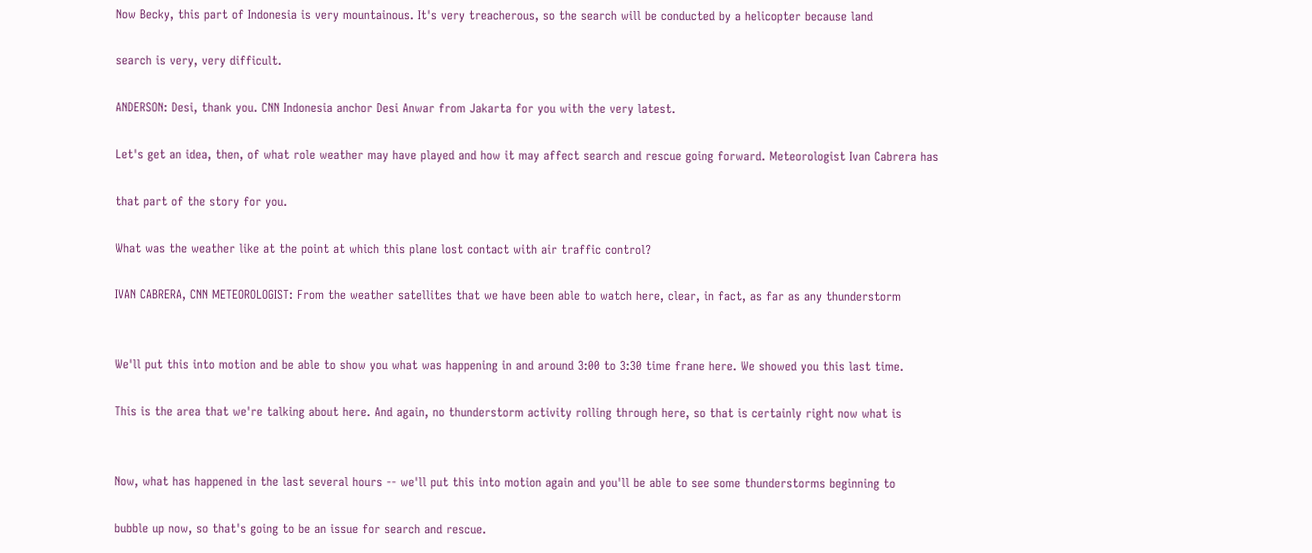Now Becky, this part of Indonesia is very mountainous. It's very treacherous, so the search will be conducted by a helicopter because land

search is very, very difficult.

ANDERSON: Desi, thank you. CNN Indonesia anchor Desi Anwar from Jakarta for you with the very latest.

Let's get an idea, then, of what role weather may have played and how it may affect search and rescue going forward. Meteorologist Ivan Cabrera has

that part of the story for you.

What was the weather like at the point at which this plane lost contact with air traffic control?

IVAN CABRERA, CNN METEOROLOGIST: From the weather satellites that we have been able to watch here, clear, in fact, as far as any thunderstorm


We'll put this into motion and be able to show you what was happening in and around 3:00 to 3:30 time frane here. We showed you this last time.

This is the area that we're talking about here. And again, no thunderstorm activity rolling through here, so that is certainly right now what is


Now, what has happened in the last several hours -- we'll put this into motion again and you'll be able to see some thunderstorms beginning to

bubble up now, so that's going to be an issue for search and rescue.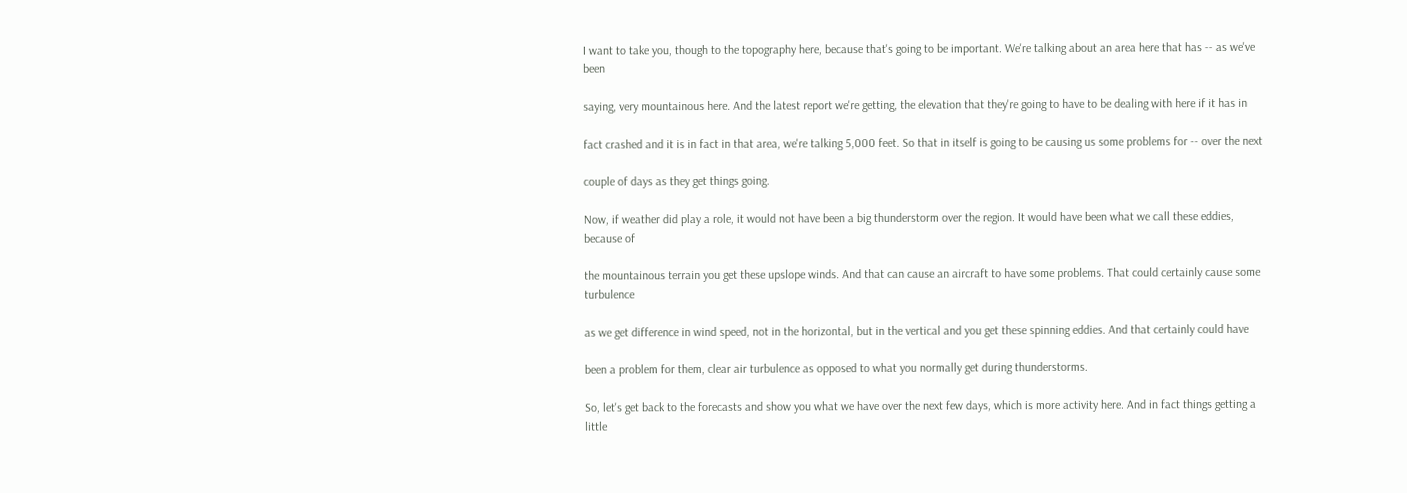I want to take you, though to the topography here, because that's going to be important. We're talking about an area here that has -- as we've been

saying, very mountainous here. And the latest report we're getting, the elevation that they're going to have to be dealing with here if it has in

fact crashed and it is in fact in that area, we're talking 5,000 feet. So that in itself is going to be causing us some problems for -- over the next

couple of days as they get things going.

Now, if weather did play a role, it would not have been a big thunderstorm over the region. It would have been what we call these eddies, because of

the mountainous terrain you get these upslope winds. And that can cause an aircraft to have some problems. That could certainly cause some turbulence

as we get difference in wind speed, not in the horizontal, but in the vertical and you get these spinning eddies. And that certainly could have

been a problem for them, clear air turbulence as opposed to what you normally get during thunderstorms.

So, let's get back to the forecasts and show you what we have over the next few days, which is more activity here. And in fact things getting a little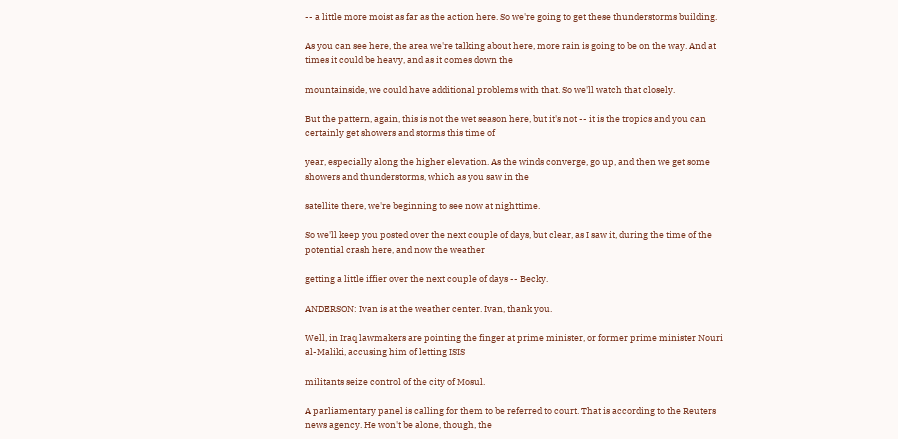-- a little more moist as far as the action here. So we're going to get these thunderstorms building.

As you can see here, the area we're talking about here, more rain is going to be on the way. And at times it could be heavy, and as it comes down the

mountainside, we could have additional problems with that. So we'll watch that closely.

But the pattern, again, this is not the wet season here, but it's not -- it is the tropics and you can certainly get showers and storms this time of

year, especially along the higher elevation. As the winds converge, go up, and then we get some showers and thunderstorms, which as you saw in the

satellite there, we're beginning to see now at nighttime.

So we'll keep you posted over the next couple of days, but clear, as I saw it, during the time of the potential crash here, and now the weather

getting a little iffier over the next couple of days -- Becky.

ANDERSON: Ivan is at the weather center. Ivan, thank you.

Well, in Iraq lawmakers are pointing the finger at prime minister, or former prime minister Nouri al-Maliki, accusing him of letting ISIS

militants seize control of the city of Mosul.

A parliamentary panel is calling for them to be referred to court. That is according to the Reuters news agency. He won't be alone, though, the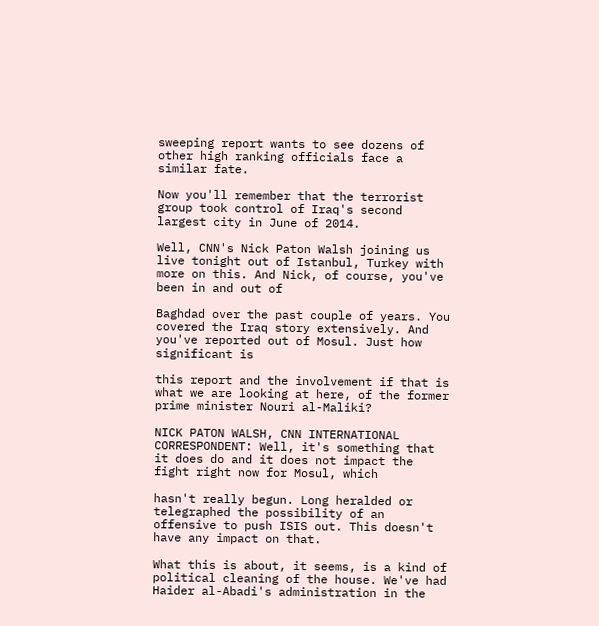sweeping report wants to see dozens of other high ranking officials face a similar fate.

Now you'll remember that the terrorist group took control of Iraq's second largest city in June of 2014.

Well, CNN's Nick Paton Walsh joining us live tonight out of Istanbul, Turkey with more on this. And Nick, of course, you've been in and out of

Baghdad over the past couple of years. You covered the Iraq story extensively. And you've reported out of Mosul. Just how significant is

this report and the involvement if that is what we are looking at here, of the former prime minister Nouri al-Maliki?

NICK PATON WALSH, CNN INTERNATIONAL CORRESPONDENT: Well, it's something that it does do and it does not impact the fight right now for Mosul, which

hasn't really begun. Long heralded or telegraphed the possibility of an offensive to push ISIS out. This doesn't have any impact on that.

What this is about, it seems, is a kind of political cleaning of the house. We've had Haider al-Abadi's administration in the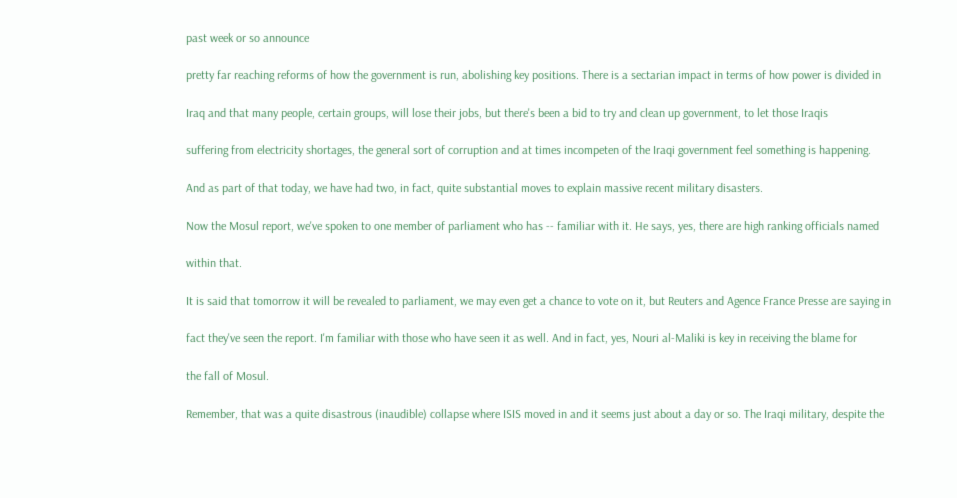past week or so announce

pretty far reaching reforms of how the government is run, abolishing key positions. There is a sectarian impact in terms of how power is divided in

Iraq and that many people, certain groups, will lose their jobs, but there's been a bid to try and clean up government, to let those Iraqis

suffering from electricity shortages, the general sort of corruption and at times incompeten of the Iraqi government feel something is happening.

And as part of that today, we have had two, in fact, quite substantial moves to explain massive recent military disasters.

Now the Mosul report, we've spoken to one member of parliament who has -- familiar with it. He says, yes, there are high ranking officials named

within that.

It is said that tomorrow it will be revealed to parliament, we may even get a chance to vote on it, but Reuters and Agence France Presse are saying in

fact they've seen the report. I'm familiar with those who have seen it as well. And in fact, yes, Nouri al-Maliki is key in receiving the blame for

the fall of Mosul.

Remember, that was a quite disastrous (inaudible) collapse where ISIS moved in and it seems just about a day or so. The Iraqi military, despite the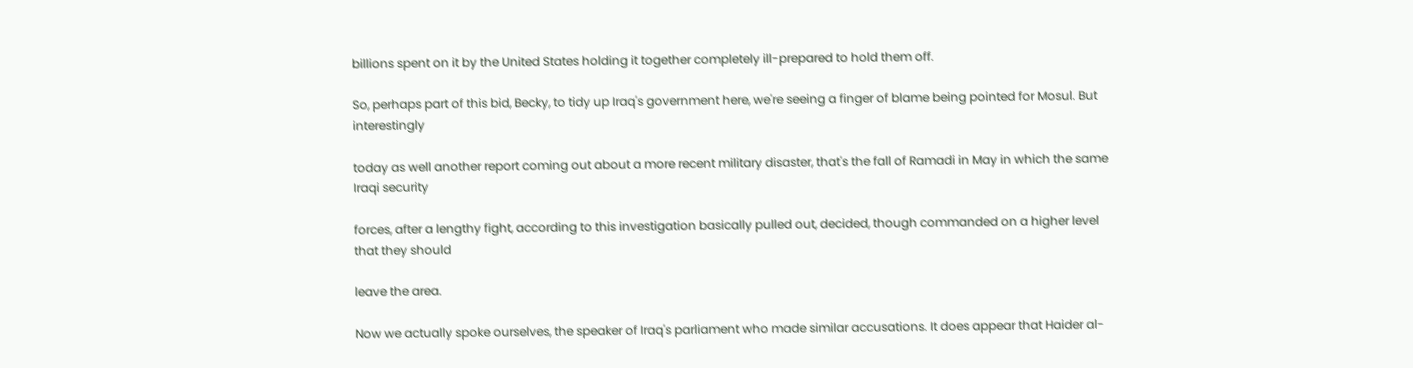billions spent on it by the United States holding it together completely ill-prepared to hold them off.

So, perhaps part of this bid, Becky, to tidy up Iraq's government here, we're seeing a finger of blame being pointed for Mosul. But interestingly

today as well another report coming out about a more recent military disaster, that's the fall of Ramadi in May in which the same Iraqi security

forces, after a lengthy fight, according to this investigation basically pulled out, decided, though commanded on a higher level that they should

leave the area.

Now we actually spoke ourselves, the speaker of Iraq's parliament who made similar accusations. It does appear that Haider al-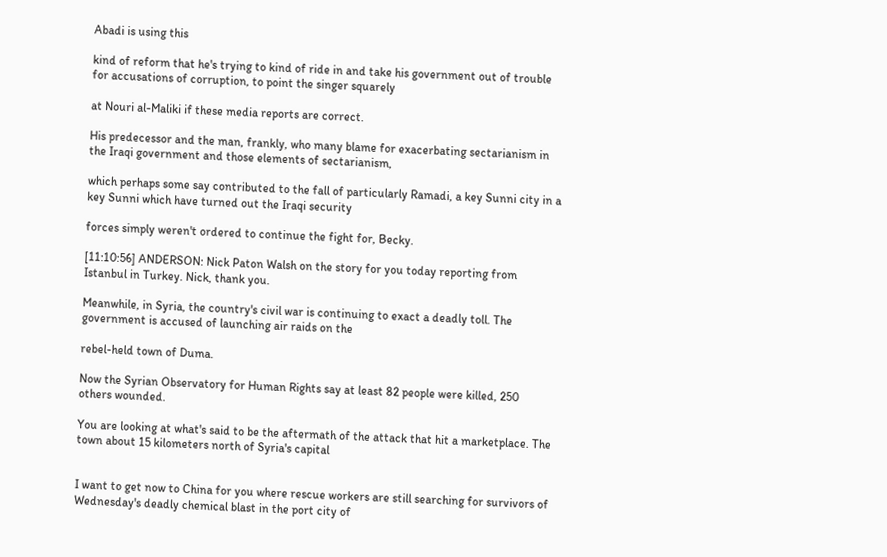Abadi is using this

kind of reform that he's trying to kind of ride in and take his government out of trouble for accusations of corruption, to point the singer squarely

at Nouri al-Maliki if these media reports are correct.

His predecessor and the man, frankly, who many blame for exacerbating sectarianism in the Iraqi government and those elements of sectarianism,

which perhaps some say contributed to the fall of particularly Ramadi, a key Sunni city in a key Sunni which have turned out the Iraqi security

forces simply weren't ordered to continue the fight for, Becky.

[11:10:56] ANDERSON: Nick Paton Walsh on the story for you today reporting from Istanbul in Turkey. Nick, thank you.

Meanwhile, in Syria, the country's civil war is continuing to exact a deadly toll. The government is accused of launching air raids on the

rebel-held town of Duma.

Now the Syrian Observatory for Human Rights say at least 82 people were killed, 250 others wounded.

You are looking at what's said to be the aftermath of the attack that hit a marketplace. The town about 15 kilometers north of Syria's capital


I want to get now to China for you where rescue workers are still searching for survivors of Wednesday's deadly chemical blast in the port city of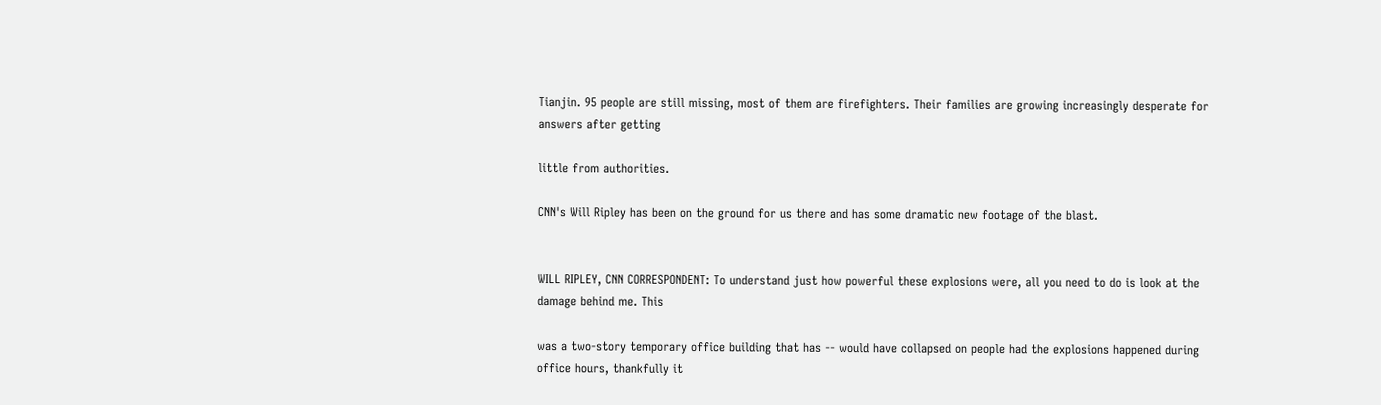Tianjin. 95 people are still missing, most of them are firefighters. Their families are growing increasingly desperate for answers after getting

little from authorities.

CNN's Will Ripley has been on the ground for us there and has some dramatic new footage of the blast.


WILL RIPLEY, CNN CORRESPONDENT: To understand just how powerful these explosions were, all you need to do is look at the damage behind me. This

was a two-story temporary office building that has -- would have collapsed on people had the explosions happened during office hours, thankfully it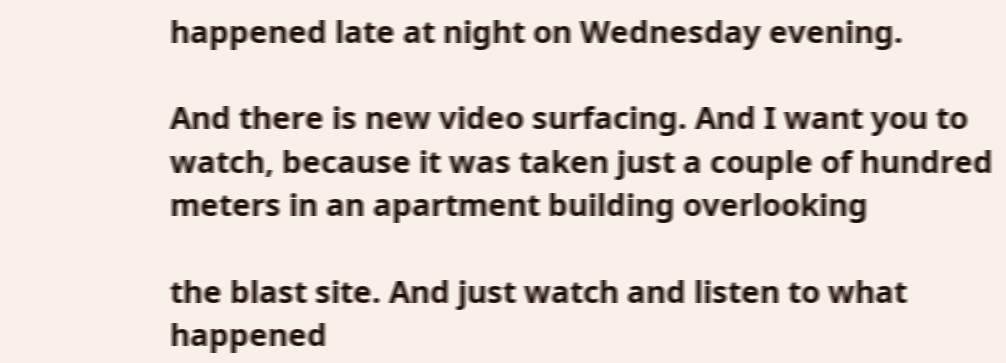happened late at night on Wednesday evening.

And there is new video surfacing. And I want you to watch, because it was taken just a couple of hundred meters in an apartment building overlooking

the blast site. And just watch and listen to what happened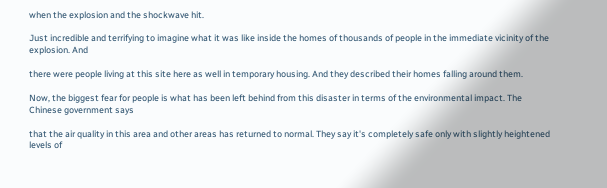when the explosion and the shockwave hit.

Just incredible and terrifying to imagine what it was like inside the homes of thousands of people in the immediate vicinity of the explosion. And

there were people living at this site here as well in temporary housing. And they described their homes falling around them.

Now, the biggest fear for people is what has been left behind from this disaster in terms of the environmental impact. The Chinese government says

that the air quality in this area and other areas has returned to normal. They say it's completely safe only with slightly heightened levels of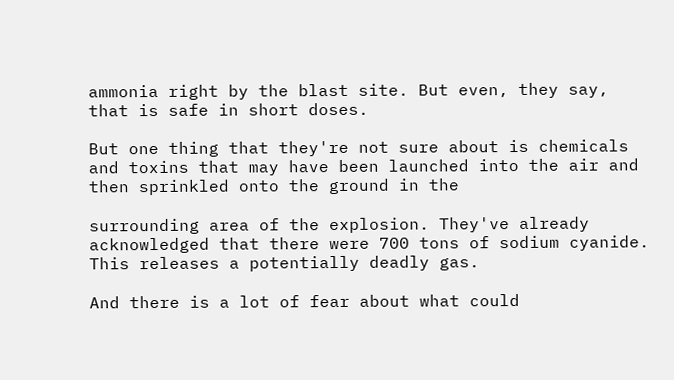ammonia right by the blast site. But even, they say, that is safe in short doses.

But one thing that they're not sure about is chemicals and toxins that may have been launched into the air and then sprinkled onto the ground in the

surrounding area of the explosion. They've already acknowledged that there were 700 tons of sodium cyanide. This releases a potentially deadly gas.

And there is a lot of fear about what could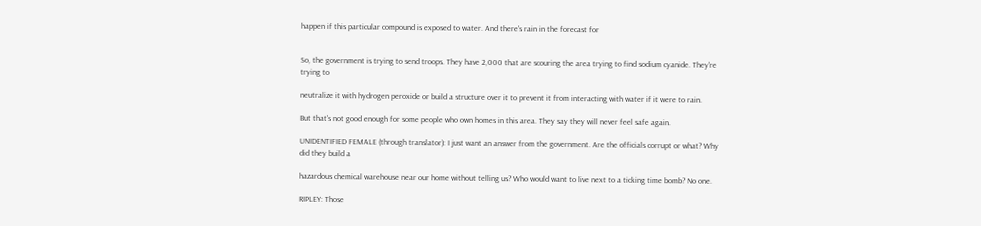happen if this particular compound is exposed to water. And there's rain in the forecast for


So, the government is trying to send troops. They have 2,000 that are scouring the area trying to find sodium cyanide. They're trying to

neutralize it with hydrogen peroxide or build a structure over it to prevent it from interacting with water if it were to rain.

But that's not good enough for some people who own homes in this area. They say they will never feel safe again.

UNIDENTIFIED FEMALE (through translator): I just want an answer from the government. Are the officials corrupt or what? Why did they build a

hazardous chemical warehouse near our home without telling us? Who would want to live next to a ticking time bomb? No one.

RIPLEY: Those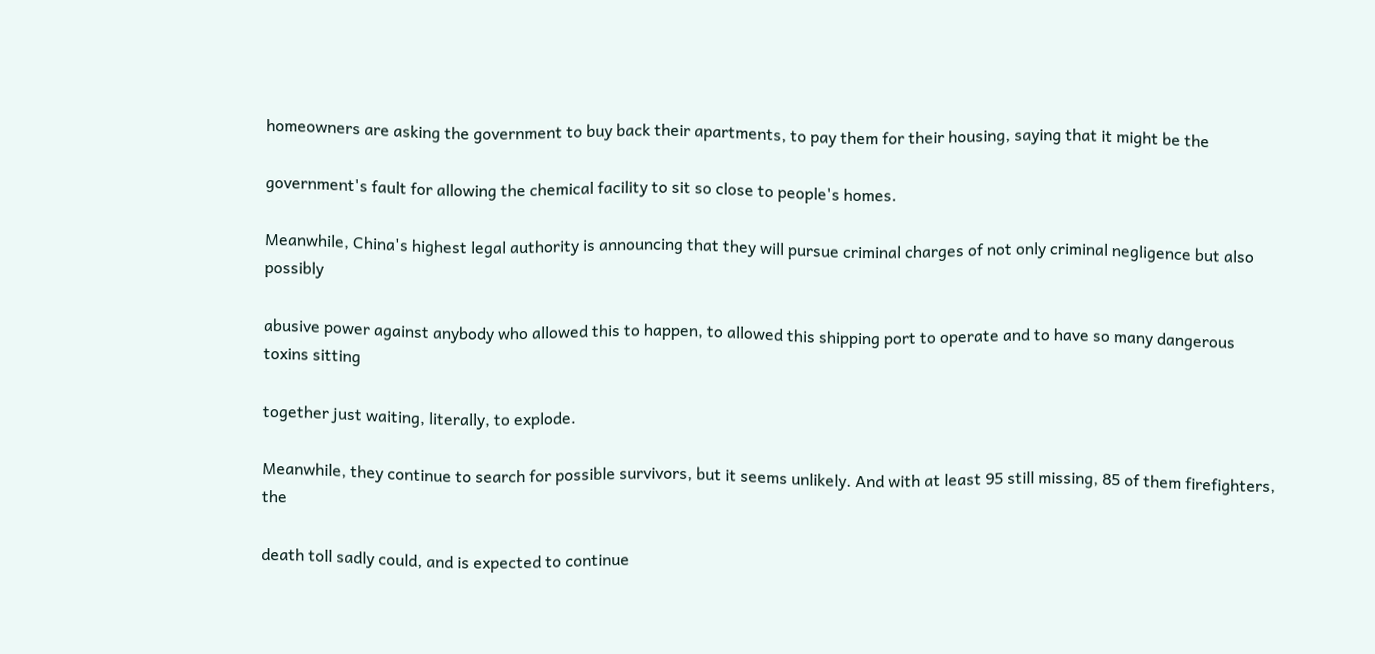homeowners are asking the government to buy back their apartments, to pay them for their housing, saying that it might be the

government's fault for allowing the chemical facility to sit so close to people's homes.

Meanwhile, China's highest legal authority is announcing that they will pursue criminal charges of not only criminal negligence but also possibly

abusive power against anybody who allowed this to happen, to allowed this shipping port to operate and to have so many dangerous toxins sitting

together just waiting, literally, to explode.

Meanwhile, they continue to search for possible survivors, but it seems unlikely. And with at least 95 still missing, 85 of them firefighters, the

death toll sadly could, and is expected to continue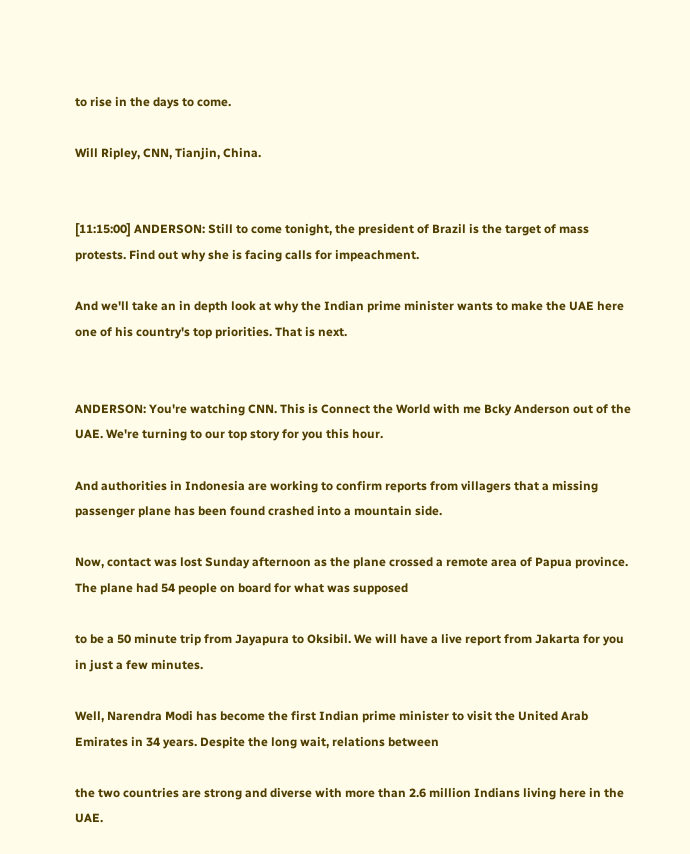to rise in the days to come.

Will Ripley, CNN, Tianjin, China.


[11:15:00] ANDERSON: Still to come tonight, the president of Brazil is the target of mass protests. Find out why she is facing calls for impeachment.

And we'll take an in depth look at why the Indian prime minister wants to make the UAE here one of his country's top priorities. That is next.


ANDERSON: You're watching CNN. This is Connect the World with me Bcky Anderson out of the UAE. We're turning to our top story for you this hour.

And authorities in Indonesia are working to confirm reports from villagers that a missing passenger plane has been found crashed into a mountain side.

Now, contact was lost Sunday afternoon as the plane crossed a remote area of Papua province. The plane had 54 people on board for what was supposed

to be a 50 minute trip from Jayapura to Oksibil. We will have a live report from Jakarta for you in just a few minutes.

Well, Narendra Modi has become the first Indian prime minister to visit the United Arab Emirates in 34 years. Despite the long wait, relations between

the two countries are strong and diverse with more than 2.6 million Indians living here in the UAE.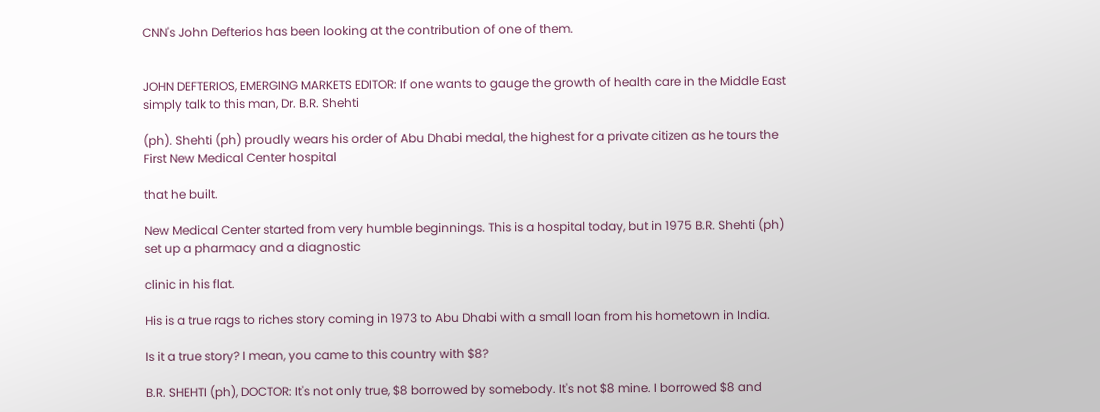CNN's John Defterios has been looking at the contribution of one of them.


JOHN DEFTERIOS, EMERGING MARKETS EDITOR: If one wants to gauge the growth of health care in the Middle East simply talk to this man, Dr. B.R. Shehti

(ph). Shehti (ph) proudly wears his order of Abu Dhabi medal, the highest for a private citizen as he tours the First New Medical Center hospital

that he built.

New Medical Center started from very humble beginnings. This is a hospital today, but in 1975 B.R. Shehti (ph) set up a pharmacy and a diagnostic

clinic in his flat.

His is a true rags to riches story coming in 1973 to Abu Dhabi with a small loan from his hometown in India.

Is it a true story? I mean, you came to this country with $8?

B.R. SHEHTI (ph), DOCTOR: It's not only true, $8 borrowed by somebody. It's not $8 mine. I borrowed $8 and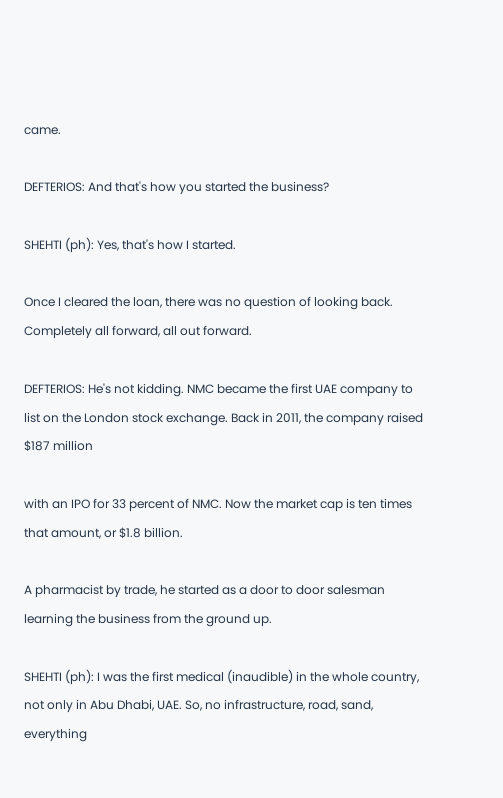came.

DEFTERIOS: And that's how you started the business?

SHEHTI (ph): Yes, that's how I started.

Once I cleared the loan, there was no question of looking back. Completely all forward, all out forward.

DEFTERIOS: He's not kidding. NMC became the first UAE company to list on the London stock exchange. Back in 2011, the company raised $187 million

with an IPO for 33 percent of NMC. Now the market cap is ten times that amount, or $1.8 billion.

A pharmacist by trade, he started as a door to door salesman learning the business from the ground up.

SHEHTI (ph): I was the first medical (inaudible) in the whole country, not only in Abu Dhabi, UAE. So, no infrastructure, road, sand, everything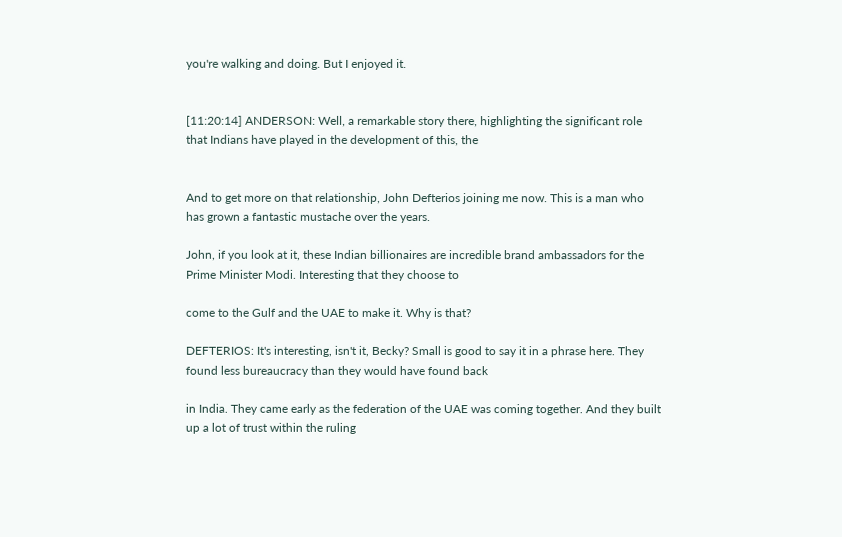you're walking and doing. But I enjoyed it.


[11:20:14] ANDERSON: Well, a remarkable story there, highlighting the significant role that Indians have played in the development of this, the


And to get more on that relationship, John Defterios joining me now. This is a man who has grown a fantastic mustache over the years.

John, if you look at it, these Indian billionaires are incredible brand ambassadors for the Prime Minister Modi. Interesting that they choose to

come to the Gulf and the UAE to make it. Why is that?

DEFTERIOS: It's interesting, isn't it, Becky? Small is good to say it in a phrase here. They found less bureaucracy than they would have found back

in India. They came early as the federation of the UAE was coming together. And they built up a lot of trust within the ruling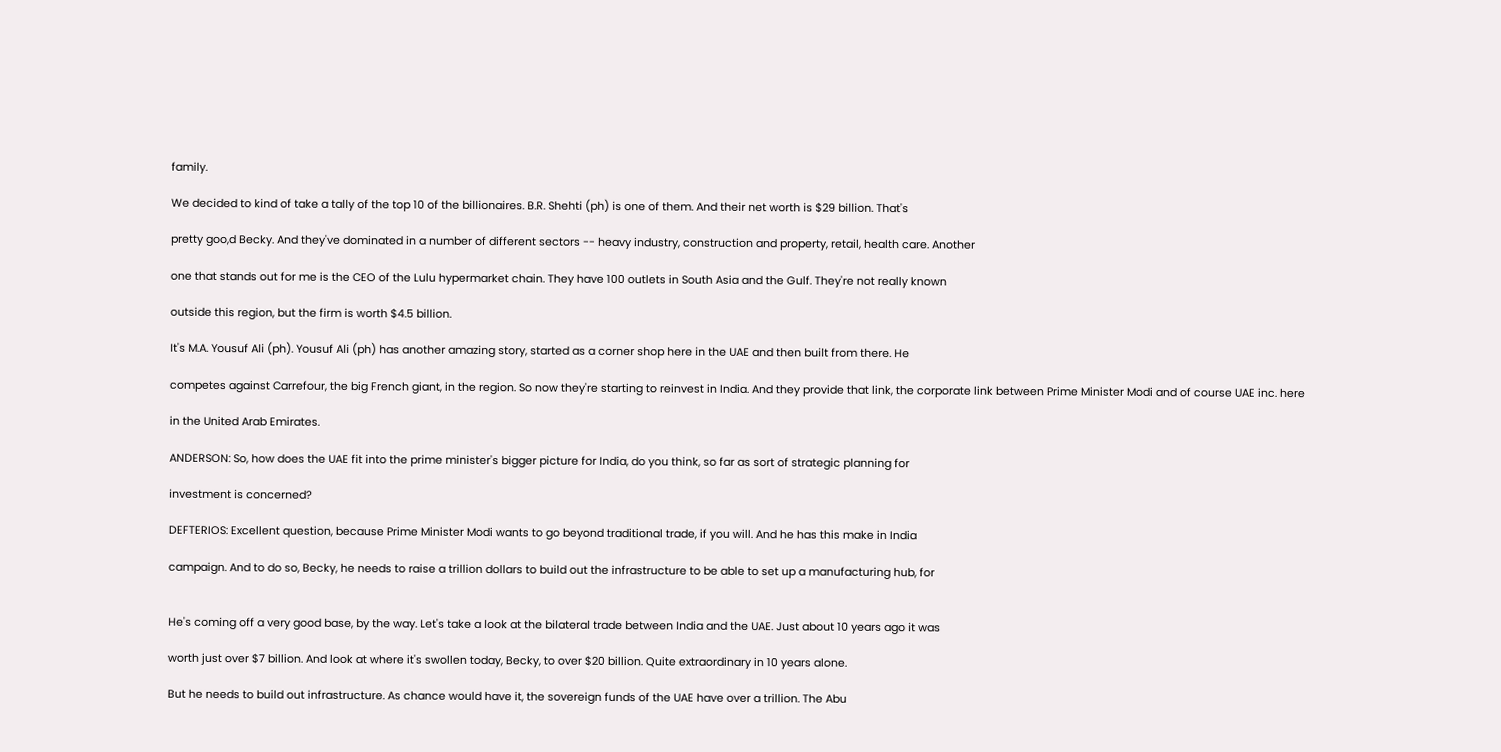family.

We decided to kind of take a tally of the top 10 of the billionaires. B.R. Shehti (ph) is one of them. And their net worth is $29 billion. That's

pretty goo,d Becky. And they've dominated in a number of different sectors -- heavy industry, construction and property, retail, health care. Another

one that stands out for me is the CEO of the Lulu hypermarket chain. They have 100 outlets in South Asia and the Gulf. They're not really known

outside this region, but the firm is worth $4.5 billion.

It's M.A. Yousuf Ali (ph). Yousuf Ali (ph) has another amazing story, started as a corner shop here in the UAE and then built from there. He

competes against Carrefour, the big French giant, in the region. So now they're starting to reinvest in India. And they provide that link, the corporate link between Prime Minister Modi and of course UAE inc. here

in the United Arab Emirates.

ANDERSON: So, how does the UAE fit into the prime minister's bigger picture for India, do you think, so far as sort of strategic planning for

investment is concerned?

DEFTERIOS: Excellent question, because Prime Minister Modi wants to go beyond traditional trade, if you will. And he has this make in India

campaign. And to do so, Becky, he needs to raise a trillion dollars to build out the infrastructure to be able to set up a manufacturing hub, for


He's coming off a very good base, by the way. Let's take a look at the bilateral trade between India and the UAE. Just about 10 years ago it was

worth just over $7 billion. And look at where it's swollen today, Becky, to over $20 billion. Quite extraordinary in 10 years alone.

But he needs to build out infrastructure. As chance would have it, the sovereign funds of the UAE have over a trillion. The Abu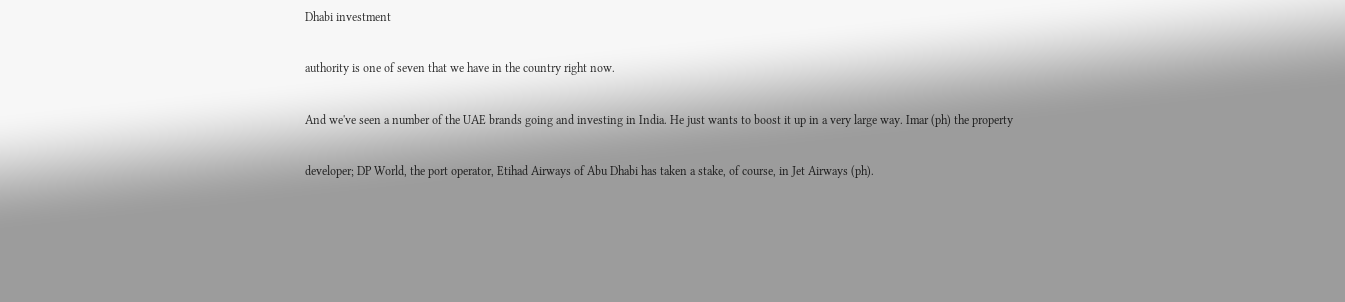Dhabi investment

authority is one of seven that we have in the country right now.

And we've seen a number of the UAE brands going and investing in India. He just wants to boost it up in a very large way. Imar (ph) the property

developer; DP World, the port operator, Etihad Airways of Abu Dhabi has taken a stake, of course, in Jet Airways (ph).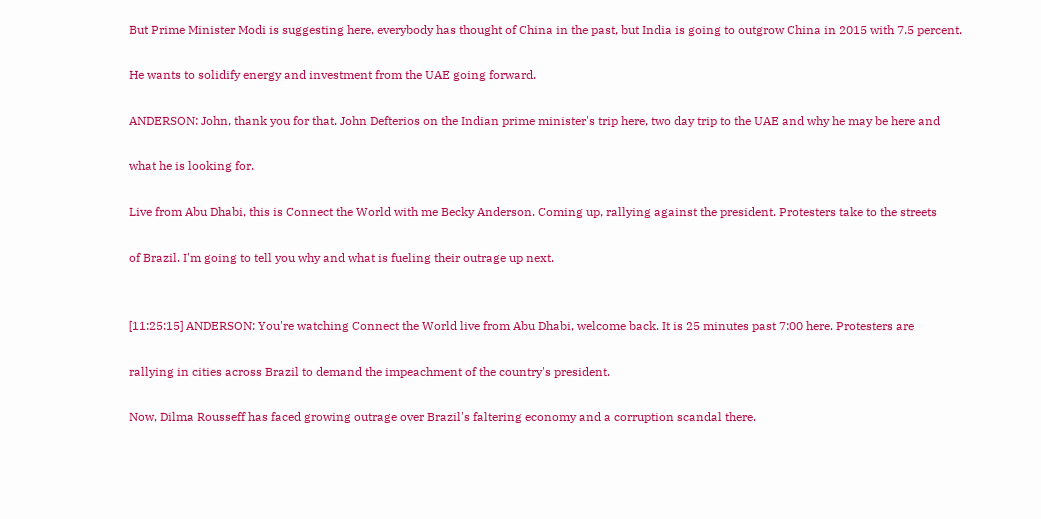But Prime Minister Modi is suggesting here, everybody has thought of China in the past, but India is going to outgrow China in 2015 with 7.5 percent.

He wants to solidify energy and investment from the UAE going forward.

ANDERSON: John, thank you for that. John Defterios on the Indian prime minister's trip here, two day trip to the UAE and why he may be here and

what he is looking for.

Live from Abu Dhabi, this is Connect the World with me Becky Anderson. Coming up, rallying against the president. Protesters take to the streets

of Brazil. I'm going to tell you why and what is fueling their outrage up next.


[11:25:15] ANDERSON: You're watching Connect the World live from Abu Dhabi, welcome back. It is 25 minutes past 7:00 here. Protesters are

rallying in cities across Brazil to demand the impeachment of the country's president.

Now, Dilma Rousseff has faced growing outrage over Brazil's faltering economy and a corruption scandal there.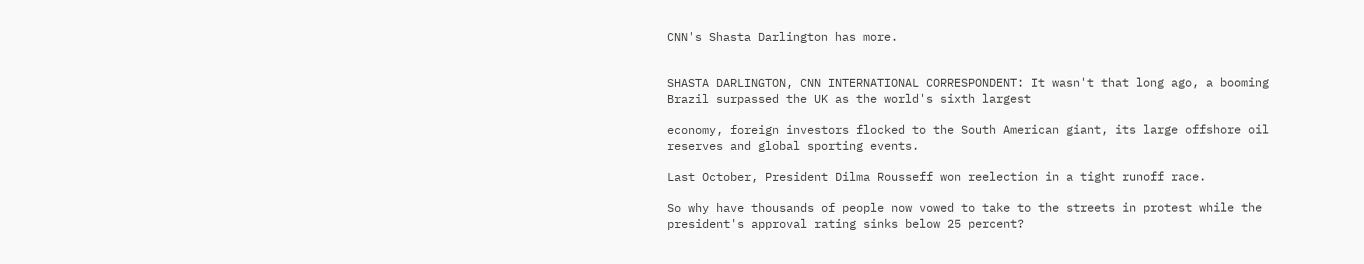CNN's Shasta Darlington has more.


SHASTA DARLINGTON, CNN INTERNATIONAL CORRESPONDENT: It wasn't that long ago, a booming Brazil surpassed the UK as the world's sixth largest

economy, foreign investors flocked to the South American giant, its large offshore oil reserves and global sporting events.

Last October, President Dilma Rousseff won reelection in a tight runoff race.

So why have thousands of people now vowed to take to the streets in protest while the president's approval rating sinks below 25 percent?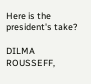Here is the president's take?

DILMA ROUSSEFF,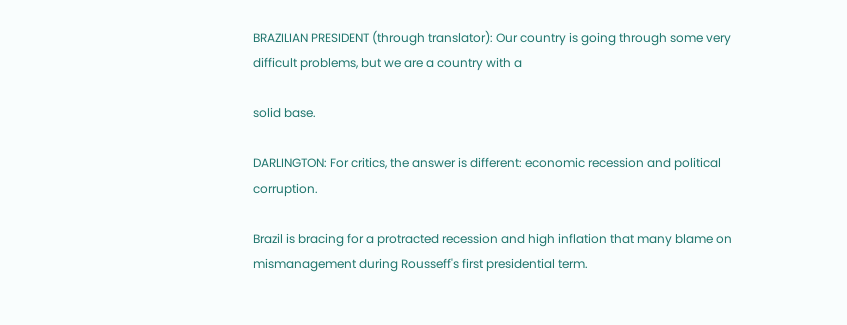BRAZILIAN PRESIDENT (through translator): Our country is going through some very difficult problems, but we are a country with a

solid base.

DARLINGTON: For critics, the answer is different: economic recession and political corruption.

Brazil is bracing for a protracted recession and high inflation that many blame on mismanagement during Rousseff's first presidential term.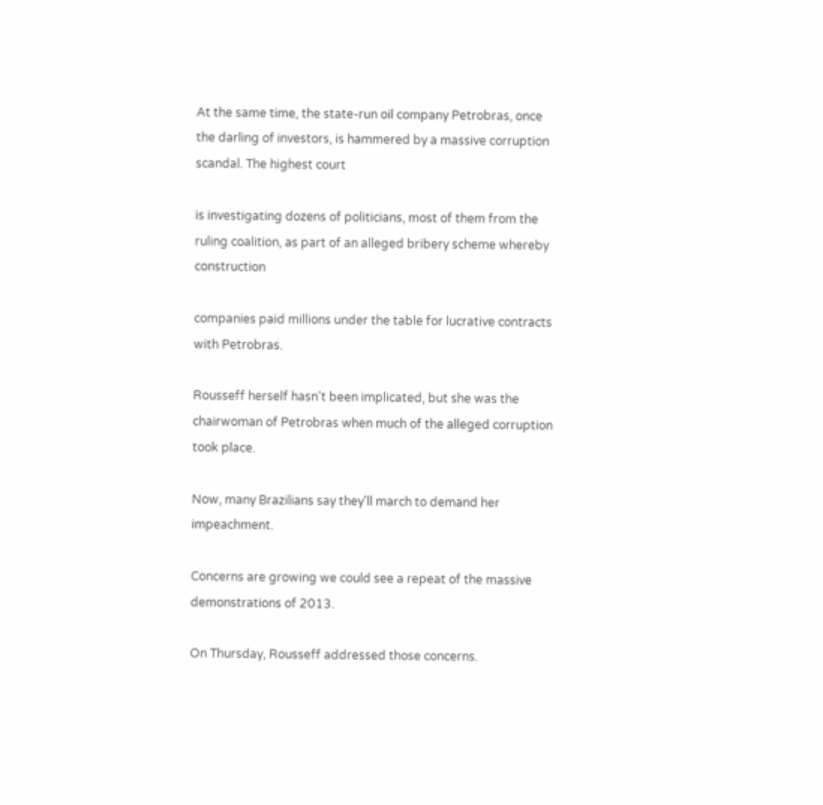At the same time, the state-run oil company Petrobras, once the darling of investors, is hammered by a massive corruption scandal. The highest court

is investigating dozens of politicians, most of them from the ruling coalition, as part of an alleged bribery scheme whereby construction

companies paid millions under the table for lucrative contracts with Petrobras.

Rousseff herself hasn't been implicated, but she was the chairwoman of Petrobras when much of the alleged corruption took place.

Now, many Brazilians say they'll march to demand her impeachment.

Concerns are growing we could see a repeat of the massive demonstrations of 2013.

On Thursday, Rousseff addressed those concerns.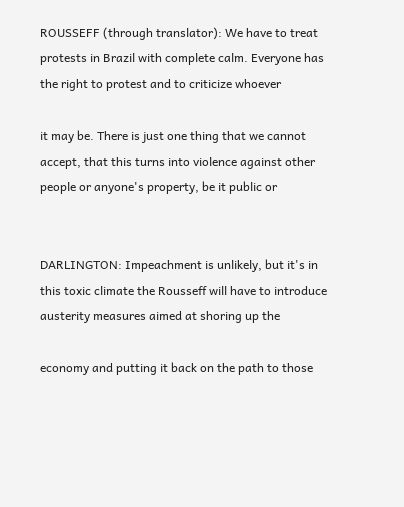ROUSSEFF (through translator): We have to treat protests in Brazil with complete calm. Everyone has the right to protest and to criticize whoever

it may be. There is just one thing that we cannot accept, that this turns into violence against other people or anyone's property, be it public or


DARLINGTON: Impeachment is unlikely, but it's in this toxic climate the Rousseff will have to introduce austerity measures aimed at shoring up the

economy and putting it back on the path to those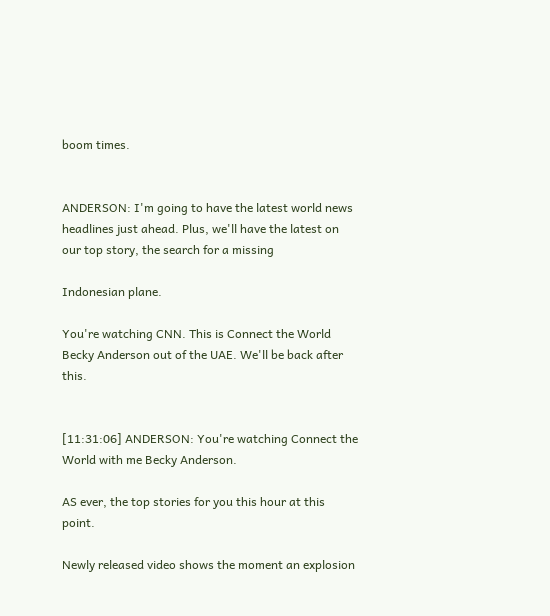boom times.


ANDERSON: I'm going to have the latest world news headlines just ahead. Plus, we'll have the latest on our top story, the search for a missing

Indonesian plane.

You're watching CNN. This is Connect the World Becky Anderson out of the UAE. We'll be back after this.


[11:31:06] ANDERSON: You're watching Connect the World with me Becky Anderson.

AS ever, the top stories for you this hour at this point.

Newly released video shows the moment an explosion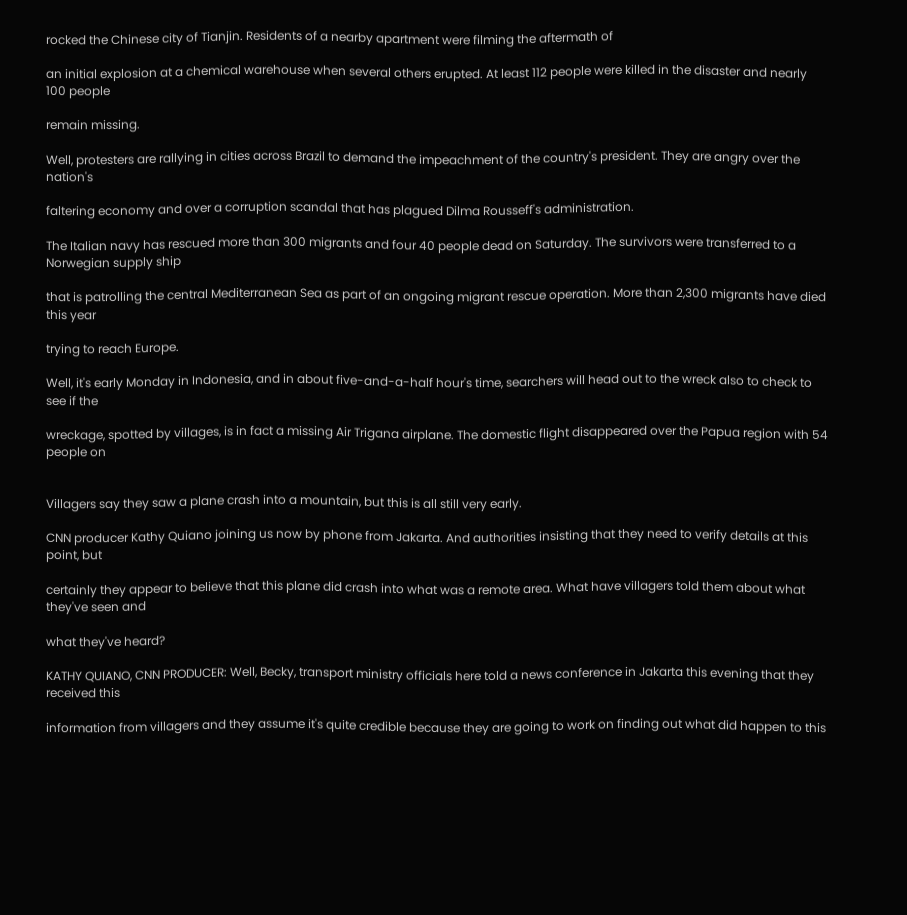rocked the Chinese city of Tianjin. Residents of a nearby apartment were filming the aftermath of

an initial explosion at a chemical warehouse when several others erupted. At least 112 people were killed in the disaster and nearly 100 people

remain missing.

Well, protesters are rallying in cities across Brazil to demand the impeachment of the country's president. They are angry over the nation's

faltering economy and over a corruption scandal that has plagued Dilma Rousseff's administration.

The Italian navy has rescued more than 300 migrants and four 40 people dead on Saturday. The survivors were transferred to a Norwegian supply ship

that is patrolling the central Mediterranean Sea as part of an ongoing migrant rescue operation. More than 2,300 migrants have died this year

trying to reach Europe.

Well, it's early Monday in Indonesia, and in about five-and-a-half hour's time, searchers will head out to the wreck also to check to see if the

wreckage, spotted by villages, is in fact a missing Air Trigana airplane. The domestic flight disappeared over the Papua region with 54 people on


Villagers say they saw a plane crash into a mountain, but this is all still very early.

CNN producer Kathy Quiano joining us now by phone from Jakarta. And authorities insisting that they need to verify details at this point, but

certainly they appear to believe that this plane did crash into what was a remote area. What have villagers told them about what they've seen and

what they've heard?

KATHY QUIANO, CNN PRODUCER: Well, Becky, transport ministry officials here told a news conference in Jakarta this evening that they received this

information from villagers and they assume it's quite credible because they are going to work on finding out what did happen to this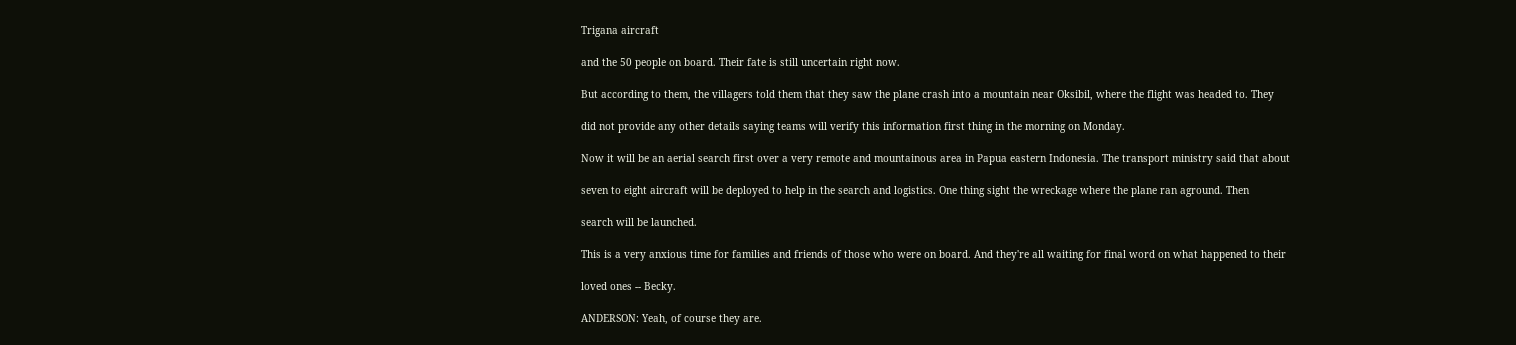Trigana aircraft

and the 50 people on board. Their fate is still uncertain right now.

But according to them, the villagers told them that they saw the plane crash into a mountain near Oksibil, where the flight was headed to. They

did not provide any other details saying teams will verify this information first thing in the morning on Monday.

Now it will be an aerial search first over a very remote and mountainous area in Papua eastern Indonesia. The transport ministry said that about

seven to eight aircraft will be deployed to help in the search and logistics. One thing sight the wreckage where the plane ran aground. Then

search will be launched.

This is a very anxious time for families and friends of those who were on board. And they're all waiting for final word on what happened to their

loved ones -- Becky.

ANDERSON: Yeah, of course they are.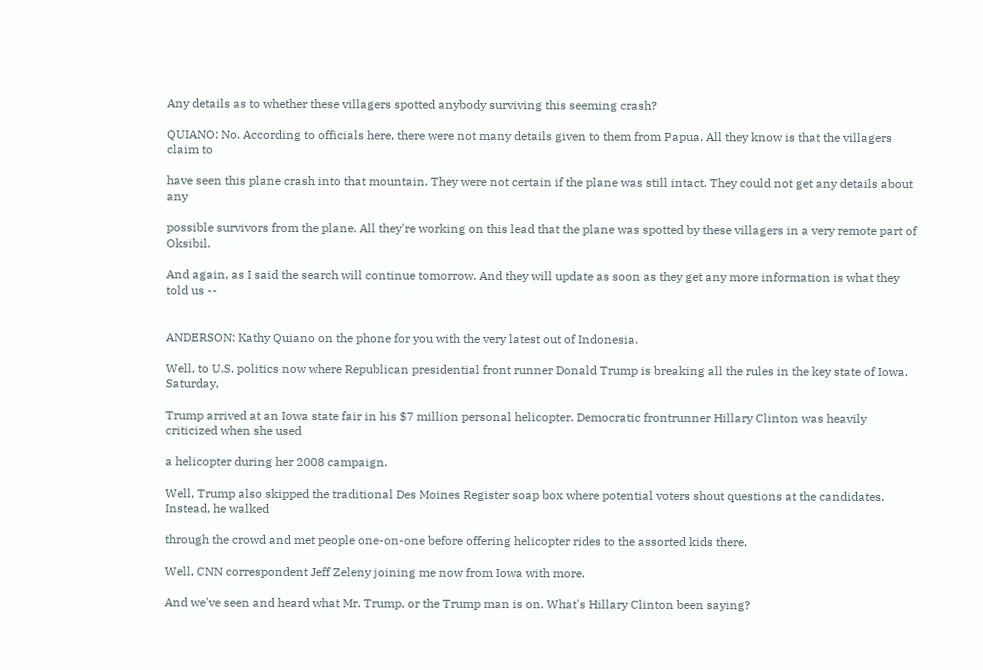Any details as to whether these villagers spotted anybody surviving this seeming crash?

QUIANO: No. According to officials here, there were not many details given to them from Papua. All they know is that the villagers claim to

have seen this plane crash into that mountain. They were not certain if the plane was still intact. They could not get any details about any

possible survivors from the plane. All they're working on this lead that the plane was spotted by these villagers in a very remote part of Oksibil.

And again, as I said the search will continue tomorrow. And they will update as soon as they get any more information is what they told us --


ANDERSON: Kathy Quiano on the phone for you with the very latest out of Indonesia.

Well, to U.S. politics now where Republican presidential front runner Donald Trump is breaking all the rules in the key state of Iowa. Saturday,

Trump arrived at an Iowa state fair in his $7 million personal helicopter. Democratic frontrunner Hillary Clinton was heavily criticized when she used

a helicopter during her 2008 campaign.

Well, Trump also skipped the traditional Des Moines Register soap box where potential voters shout questions at the candidates. Instead, he walked

through the crowd and met people one-on-one before offering helicopter rides to the assorted kids there.

Well, CNN correspondent Jeff Zeleny joining me now from Iowa with more.

And we've seen and heard what Mr. Trump, or the Trump man is on. What's Hillary Clinton been saying?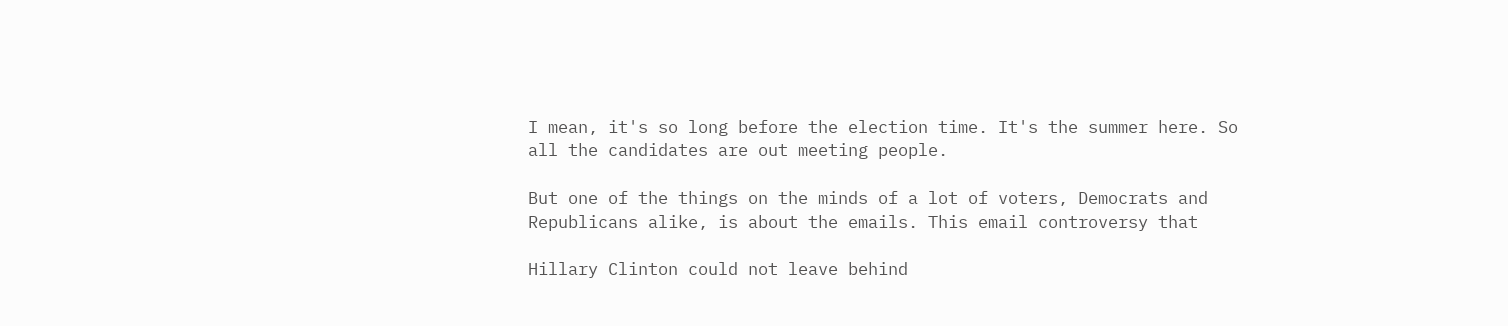I mean, it's so long before the election time. It's the summer here. So all the candidates are out meeting people.

But one of the things on the minds of a lot of voters, Democrats and Republicans alike, is about the emails. This email controversy that

Hillary Clinton could not leave behind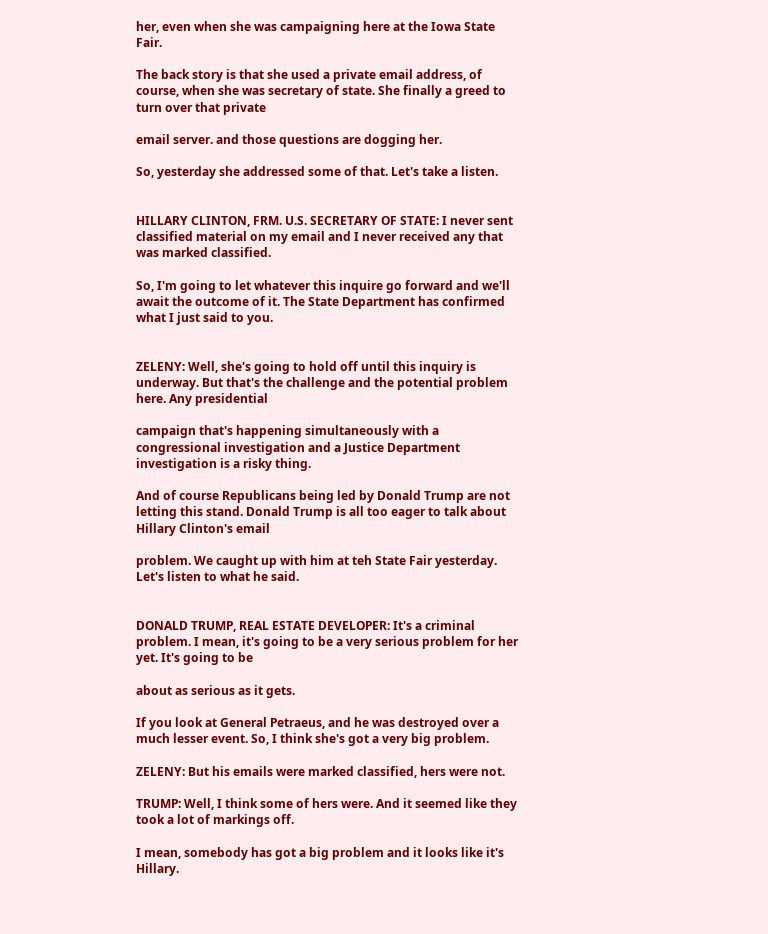her, even when she was campaigning here at the Iowa State Fair.

The back story is that she used a private email address, of course, when she was secretary of state. She finally a greed to turn over that private

email server. and those questions are dogging her.

So, yesterday she addressed some of that. Let's take a listen.


HILLARY CLINTON, FRM. U.S. SECRETARY OF STATE: I never sent classified material on my email and I never received any that was marked classified.

So, I'm going to let whatever this inquire go forward and we'll await the outcome of it. The State Department has confirmed what I just said to you.


ZELENY: Well, she's going to hold off until this inquiry is underway. But that's the challenge and the potential problem here. Any presidential

campaign that's happening simultaneously with a congressional investigation and a Justice Department investigation is a risky thing.

And of course Republicans being led by Donald Trump are not letting this stand. Donald Trump is all too eager to talk about Hillary Clinton's email

problem. We caught up with him at teh State Fair yesterday. Let's listen to what he said.


DONALD TRUMP, REAL ESTATE DEVELOPER: It's a criminal problem. I mean, it's going to be a very serious problem for her yet. It's going to be

about as serious as it gets.

If you look at General Petraeus, and he was destroyed over a much lesser event. So, I think she's got a very big problem.

ZELENY: But his emails were marked classified, hers were not.

TRUMP: Well, I think some of hers were. And it seemed like they took a lot of markings off.

I mean, somebody has got a big problem and it looks like it's Hillary.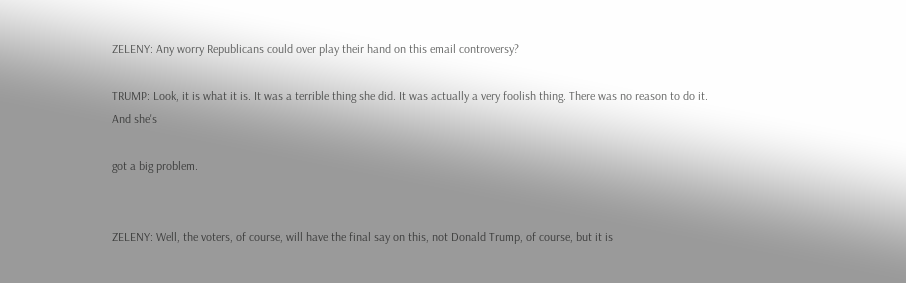ZELENY: Any worry Republicans could over play their hand on this email controversy?

TRUMP: Look, it is what it is. It was a terrible thing she did. It was actually a very foolish thing. There was no reason to do it. And she's

got a big problem.


ZELENY: Well, the voters, of course, will have the final say on this, not Donald Trump, of course, but it is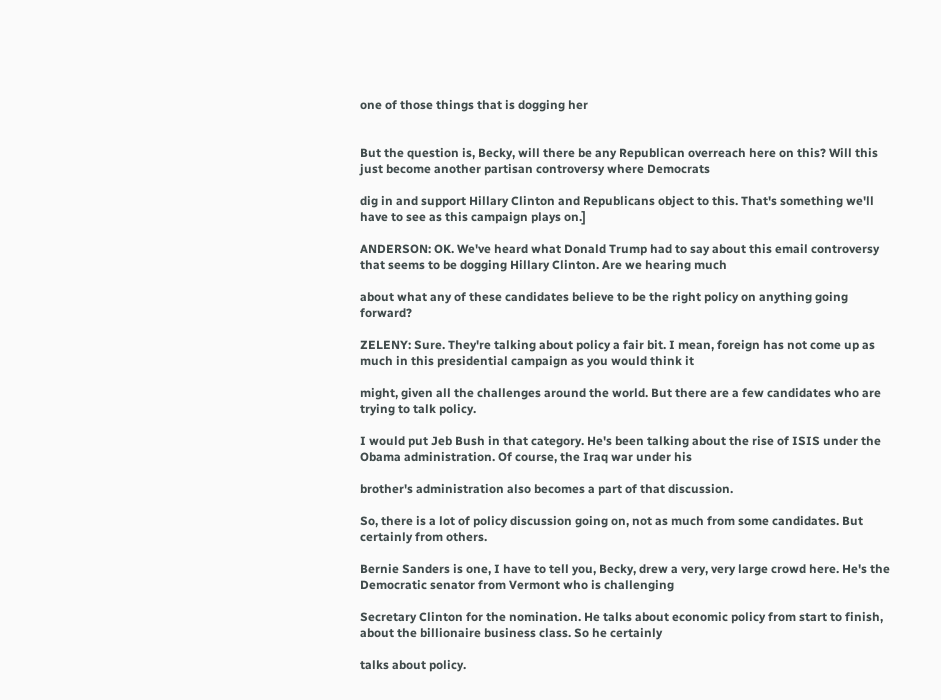one of those things that is dogging her


But the question is, Becky, will there be any Republican overreach here on this? Will this just become another partisan controversy where Democrats

dig in and support Hillary Clinton and Republicans object to this. That's something we'll have to see as this campaign plays on.]

ANDERSON: OK. We've heard what Donald Trump had to say about this email controversy that seems to be dogging Hillary Clinton. Are we hearing much

about what any of these candidates believe to be the right policy on anything going forward?

ZELENY: Sure. They're talking about policy a fair bit. I mean, foreign has not come up as much in this presidential campaign as you would think it

might, given all the challenges around the world. But there are a few candidates who are trying to talk policy.

I would put Jeb Bush in that category. He's been talking about the rise of ISIS under the Obama administration. Of course, the Iraq war under his

brother's administration also becomes a part of that discussion.

So, there is a lot of policy discussion going on, not as much from some candidates. But certainly from others.

Bernie Sanders is one, I have to tell you, Becky, drew a very, very large crowd here. He's the Democratic senator from Vermont who is challenging

Secretary Clinton for the nomination. He talks about economic policy from start to finish, about the billionaire business class. So he certainly

talks about policy.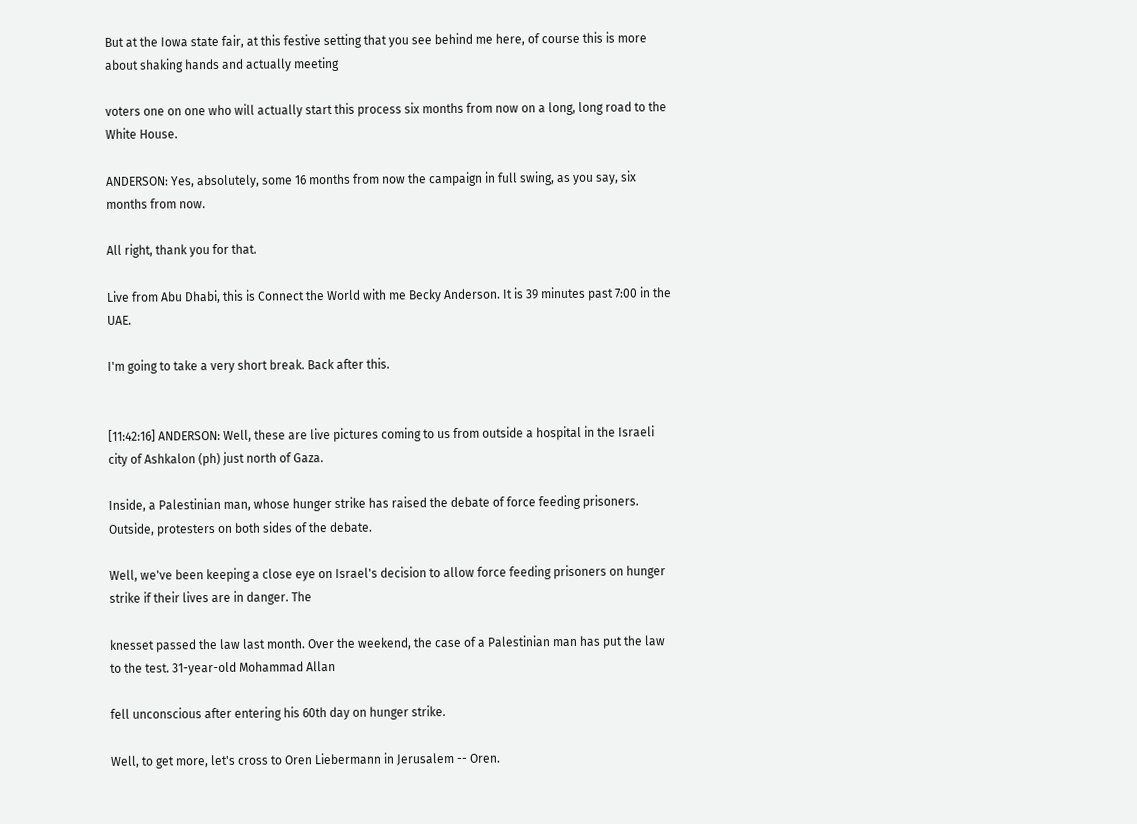But at the Iowa state fair, at this festive setting that you see behind me here, of course this is more about shaking hands and actually meeting

voters one on one who will actually start this process six months from now on a long, long road to the White House.

ANDERSON: Yes, absolutely, some 16 months from now the campaign in full swing, as you say, six months from now.

All right, thank you for that.

Live from Abu Dhabi, this is Connect the World with me Becky Anderson. It is 39 minutes past 7:00 in the UAE.

I'm going to take a very short break. Back after this.


[11:42:16] ANDERSON: Well, these are live pictures coming to us from outside a hospital in the Israeli city of Ashkalon (ph) just north of Gaza.

Inside, a Palestinian man, whose hunger strike has raised the debate of force feeding prisoners. Outside, protesters on both sides of the debate.

Well, we've been keeping a close eye on Israel's decision to allow force feeding prisoners on hunger strike if their lives are in danger. The

knesset passed the law last month. Over the weekend, the case of a Palestinian man has put the law to the test. 31-year-old Mohammad Allan

fell unconscious after entering his 60th day on hunger strike.

Well, to get more, let's cross to Oren Liebermann in Jerusalem -- Oren.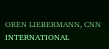OREN LIEBERMANN, CNN INTERNATIONAL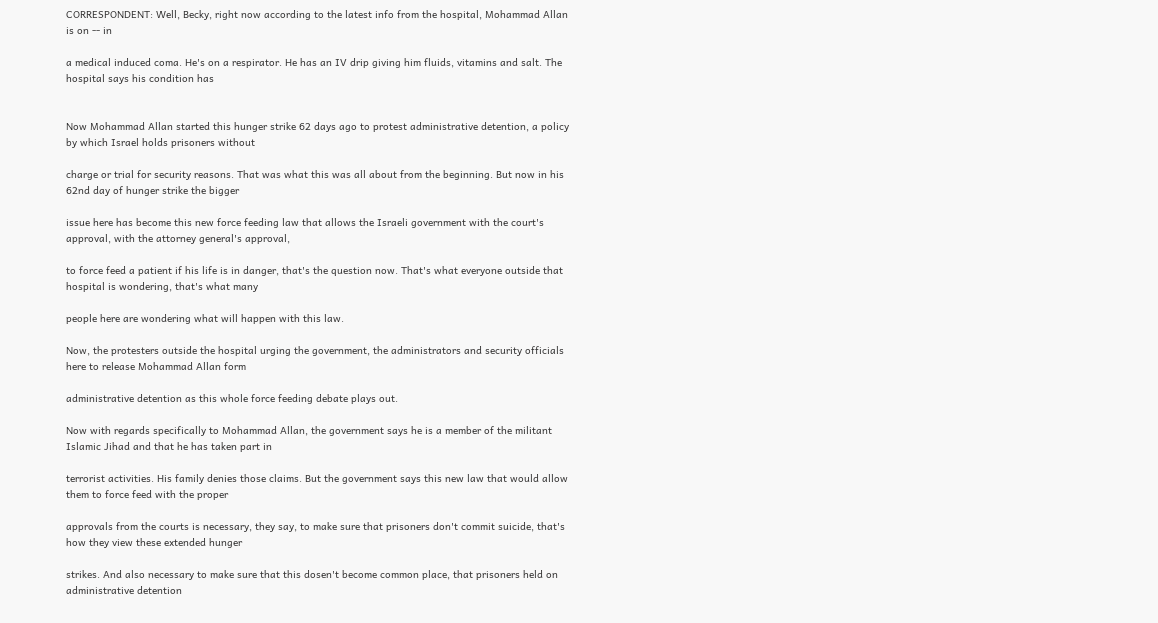CORRESPONDENT: Well, Becky, right now according to the latest info from the hospital, Mohammad Allan is on -- in

a medical induced coma. He's on a respirator. He has an IV drip giving him fluids, vitamins and salt. The hospital says his condition has


Now Mohammad Allan started this hunger strike 62 days ago to protest administrative detention, a policy by which Israel holds prisoners without

charge or trial for security reasons. That was what this was all about from the beginning. But now in his 62nd day of hunger strike the bigger

issue here has become this new force feeding law that allows the Israeli government with the court's approval, with the attorney general's approval,

to force feed a patient if his life is in danger, that's the question now. That's what everyone outside that hospital is wondering, that's what many

people here are wondering what will happen with this law.

Now, the protesters outside the hospital urging the government, the administrators and security officials here to release Mohammad Allan form

administrative detention as this whole force feeding debate plays out.

Now with regards specifically to Mohammad Allan, the government says he is a member of the militant Islamic Jihad and that he has taken part in

terrorist activities. His family denies those claims. But the government says this new law that would allow them to force feed with the proper

approvals from the courts is necessary, they say, to make sure that prisoners don't commit suicide, that's how they view these extended hunger

strikes. And also necessary to make sure that this dosen't become common place, that prisoners held on administrative detention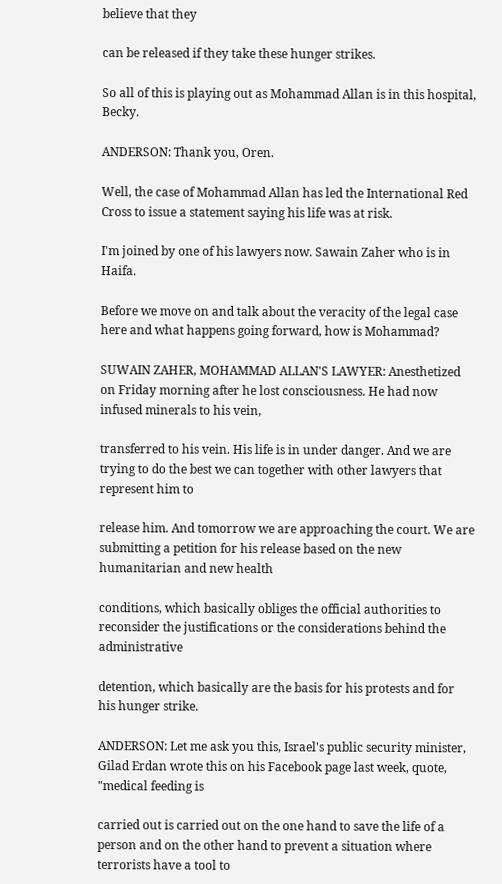believe that they

can be released if they take these hunger strikes.

So all of this is playing out as Mohammad Allan is in this hospital, Becky.

ANDERSON: Thank you, Oren.

Well, the case of Mohammad Allan has led the International Red Cross to issue a statement saying his life was at risk.

I'm joined by one of his lawyers now. Sawain Zaher who is in Haifa.

Before we move on and talk about the veracity of the legal case here and what happens going forward, how is Mohammad?

SUWAIN ZAHER, MOHAMMAD ALLAN'S LAWYER: Anesthetized on Friday morning after he lost consciousness. He had now infused minerals to his vein,

transferred to his vein. His life is in under danger. And we are trying to do the best we can together with other lawyers that represent him to

release him. And tomorrow we are approaching the court. We are submitting a petition for his release based on the new humanitarian and new health

conditions, which basically obliges the official authorities to reconsider the justifications or the considerations behind the administrative

detention, which basically are the basis for his protests and for his hunger strike.

ANDERSON: Let me ask you this, Israel's public security minister, Gilad Erdan wrote this on his Facebook page last week, quote, "medical feeding is

carried out is carried out on the one hand to save the life of a person and on the other hand to prevent a situation where terrorists have a tool to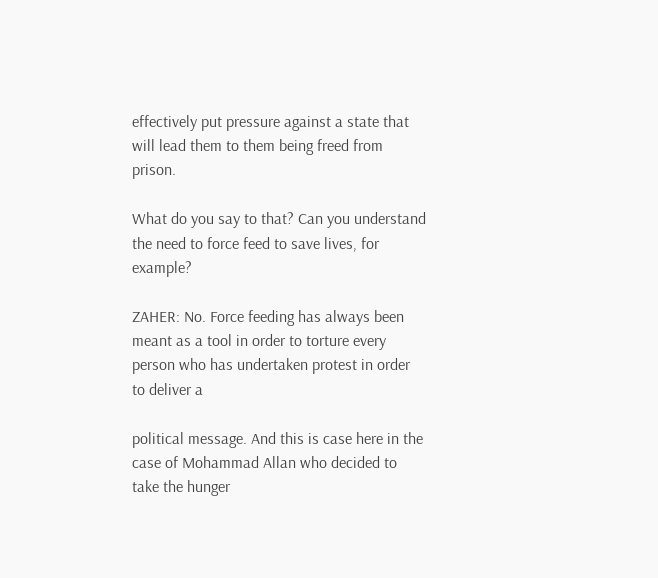effectively put pressure against a state that will lead them to them being freed from prison.

What do you say to that? Can you understand the need to force feed to save lives, for example?

ZAHER: No. Force feeding has always been meant as a tool in order to torture every person who has undertaken protest in order to deliver a

political message. And this is case here in the case of Mohammad Allan who decided to take the hunger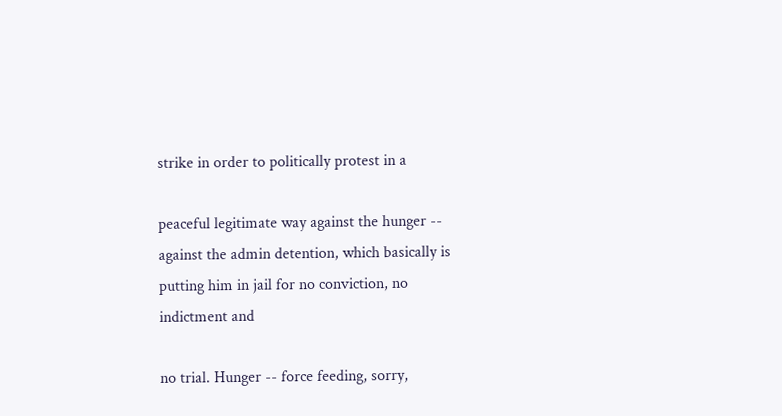strike in order to politically protest in a

peaceful legitimate way against the hunger -- against the admin detention, which basically is putting him in jail for no conviction, no indictment and

no trial. Hunger -- force feeding, sorry,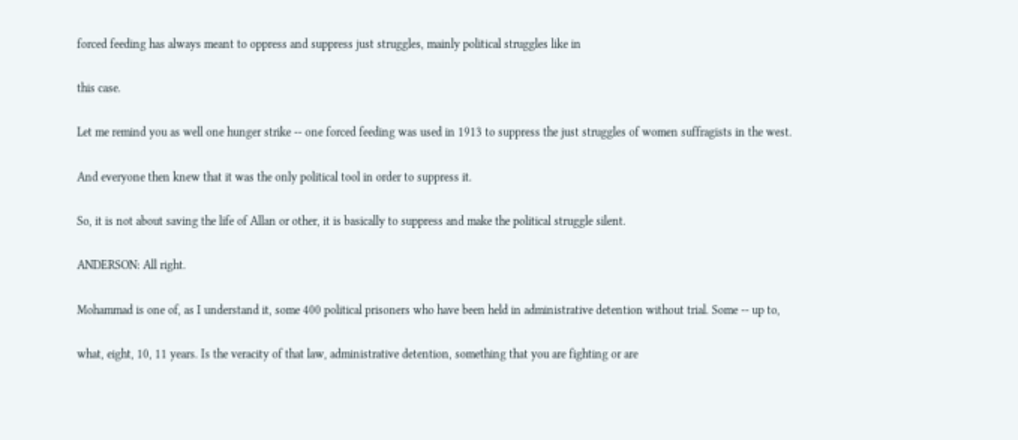forced feeding has always meant to oppress and suppress just struggles, mainly political struggles like in

this case.

Let me remind you as well one hunger strike -- one forced feeding was used in 1913 to suppress the just struggles of women suffragists in the west.

And everyone then knew that it was the only political tool in order to suppress it.

So, it is not about saving the life of Allan or other, it is basically to suppress and make the political struggle silent.

ANDERSON: All right.

Mohammad is one of, as I understand it, some 400 political prisoners who have been held in administrative detention without trial. Some -- up to,

what, eight, 10, 11 years. Is the veracity of that law, administrative detention, something that you are fighting or are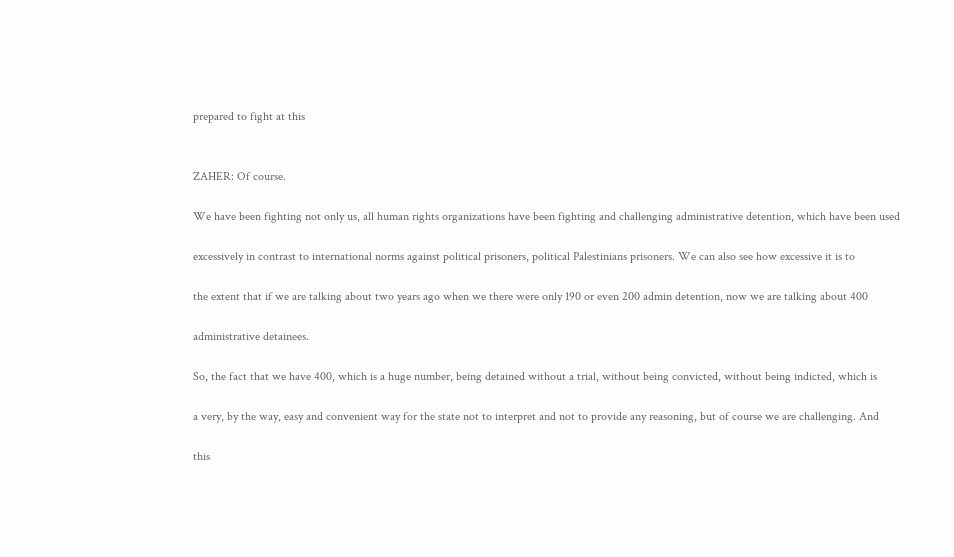prepared to fight at this


ZAHER: Of course.

We have been fighting not only us, all human rights organizations have been fighting and challenging administrative detention, which have been used

excessively in contrast to international norms against political prisoners, political Palestinians prisoners. We can also see how excessive it is to

the extent that if we are talking about two years ago when we there were only 190 or even 200 admin detention, now we are talking about 400

administrative detainees.

So, the fact that we have 400, which is a huge number, being detained without a trial, without being convicted, without being indicted, which is

a very, by the way, easy and convenient way for the state not to interpret and not to provide any reasoning, but of course we are challenging. And

this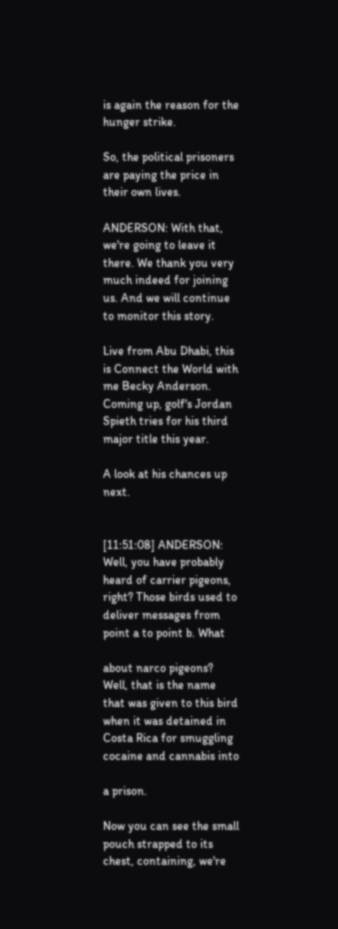is again the reason for the hunger strike.

So, the political prisoners are paying the price in their own lives.

ANDERSON: With that, we're going to leave it there. We thank you very much indeed for joining us. And we will continue to monitor this story.

Live from Abu Dhabi, this is Connect the World with me Becky Anderson. Coming up, golf's Jordan Spieth tries for his third major title this year.

A look at his chances up next.


[11:51:08] ANDERSON: Well, you have probably heard of carrier pigeons, right? Those birds used to deliver messages from point a to point b. What

about narco pigeons? Well, that is the name that was given to this bird when it was detained in Costa Rica for smuggling cocaine and cannabis into

a prison.

Now you can see the small pouch strapped to its chest, containing, we're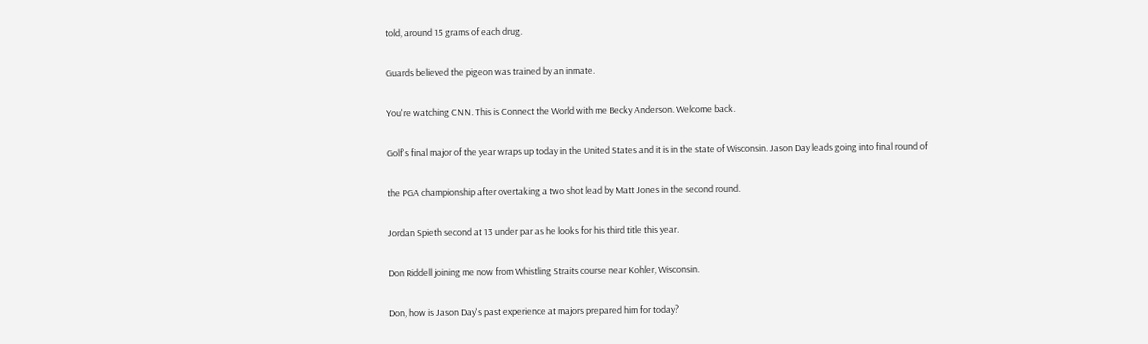told, around 15 grams of each drug.

Guards believed the pigeon was trained by an inmate.

You're watching CNN. This is Connect the World with me Becky Anderson. Welcome back.

Golf's final major of the year wraps up today in the United States and it is in the state of Wisconsin. Jason Day leads going into final round of

the PGA championship after overtaking a two shot lead by Matt Jones in the second round.

Jordan Spieth second at 13 under par as he looks for his third title this year.

Don Riddell joining me now from Whistling Straits course near Kohler, Wisconsin.

Don, how is Jason Day's past experience at majors prepared him for today?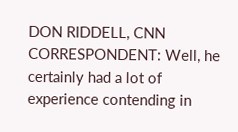DON RIDDELL, CNN CORRESPONDENT: Well, he certainly had a lot of experience contending in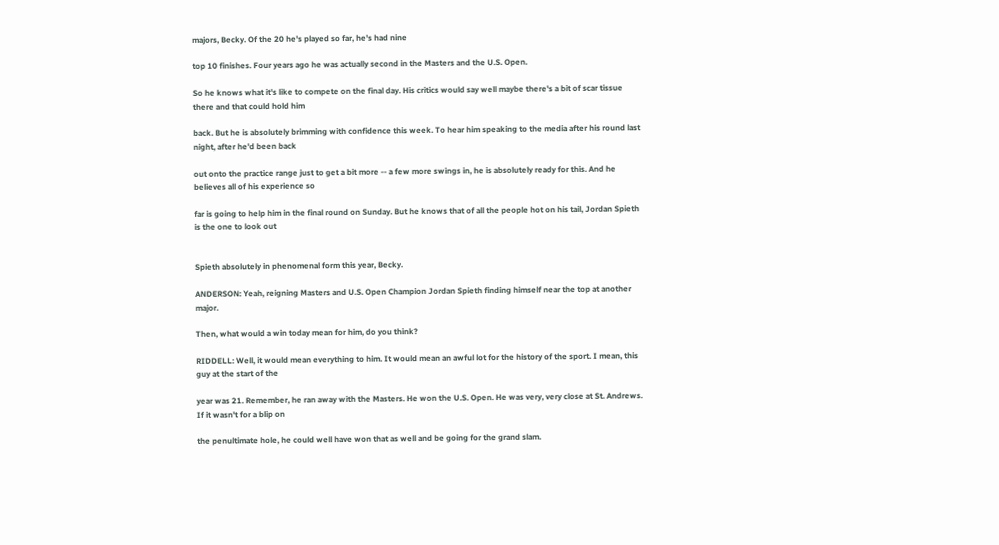majors, Becky. Of the 20 he's played so far, he's had nine

top 10 finishes. Four years ago he was actually second in the Masters and the U.S. Open.

So he knows what it's like to compete on the final day. His critics would say well maybe there's a bit of scar tissue there and that could hold him

back. But he is absolutely brimming with confidence this week. To hear him speaking to the media after his round last night, after he'd been back

out onto the practice range just to get a bit more -- a few more swings in, he is absolutely ready for this. And he believes all of his experience so

far is going to help him in the final round on Sunday. But he knows that of all the people hot on his tail, Jordan Spieth is the one to look out


Spieth absolutely in phenomenal form this year, Becky.

ANDERSON: Yeah, reigning Masters and U.S. Open Champion Jordan Spieth finding himself near the top at another major.

Then, what would a win today mean for him, do you think?

RIDDELL: Well, it would mean everything to him. It would mean an awful lot for the history of the sport. I mean, this guy at the start of the

year was 21. Remember, he ran away with the Masters. He won the U.S. Open. He was very, very close at St. Andrews. If it wasn't for a blip on

the penultimate hole, he could well have won that as well and be going for the grand slam.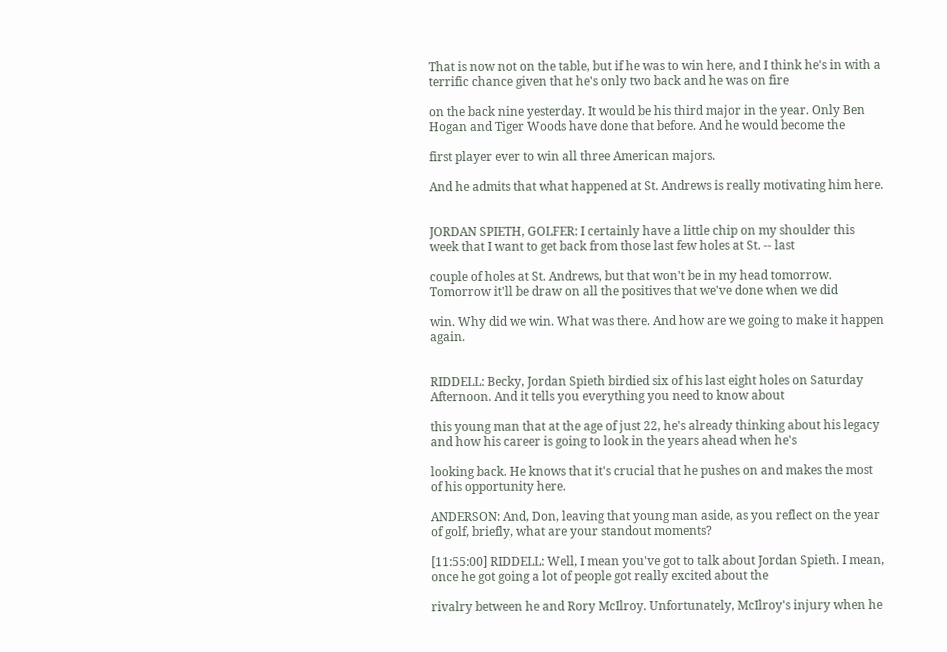That is now not on the table, but if he was to win here, and I think he's in with a terrific chance given that he's only two back and he was on fire

on the back nine yesterday. It would be his third major in the year. Only Ben Hogan and Tiger Woods have done that before. And he would become the

first player ever to win all three American majors.

And he admits that what happened at St. Andrews is really motivating him here.


JORDAN SPIETH, GOLFER: I certainly have a little chip on my shoulder this week that I want to get back from those last few holes at St. -- last

couple of holes at St. Andrews, but that won't be in my head tomorrow. Tomorrow it'll be draw on all the positives that we've done when we did

win. Why did we win. What was there. And how are we going to make it happen again.


RIDDELL: Becky, Jordan Spieth birdied six of his last eight holes on Saturday Afternoon. And it tells you everything you need to know about

this young man that at the age of just 22, he's already thinking about his legacy and how his career is going to look in the years ahead when he's

looking back. He knows that it's crucial that he pushes on and makes the most of his opportunity here.

ANDERSON: And, Don, leaving that young man aside, as you reflect on the year of golf, briefly, what are your standout moments?

[11:55:00] RIDDELL: Well, I mean you've got to talk about Jordan Spieth. I mean, once he got going a lot of people got really excited about the

rivalry between he and Rory McIlroy. Unfortunately, McIlroy's injury when he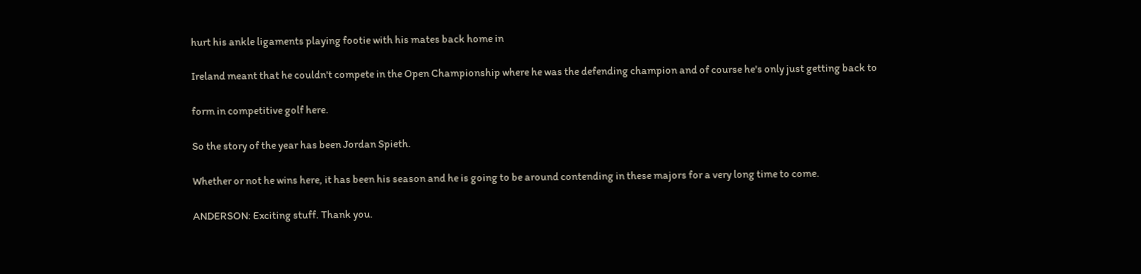hurt his ankle ligaments playing footie with his mates back home in

Ireland meant that he couldn't compete in the Open Championship where he was the defending champion and of course he's only just getting back to

form in competitive golf here.

So the story of the year has been Jordan Spieth.

Whether or not he wins here, it has been his season and he is going to be around contending in these majors for a very long time to come.

ANDERSON: Exciting stuff. Thank you.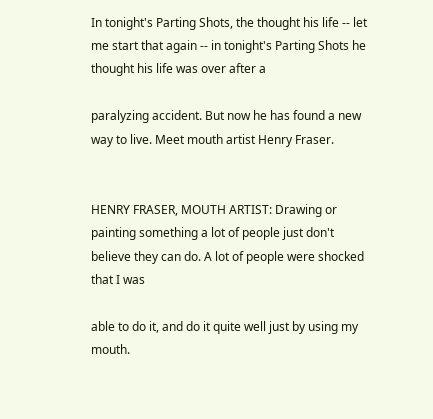In tonight's Parting Shots, the thought his life -- let me start that again -- in tonight's Parting Shots he thought his life was over after a

paralyzing accident. But now he has found a new way to live. Meet mouth artist Henry Fraser.


HENRY FRASER, MOUTH ARTIST: Drawing or painting something a lot of people just don't believe they can do. A lot of people were shocked that I was

able to do it, and do it quite well just by using my mouth.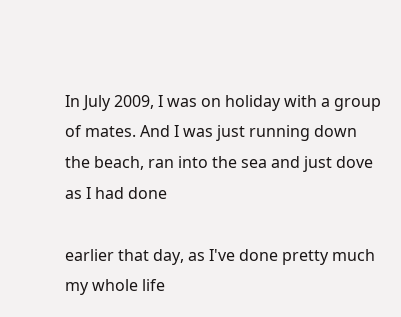In July 2009, I was on holiday with a group of mates. And I was just running down the beach, ran into the sea and just dove as I had done

earlier that day, as I've done pretty much my whole life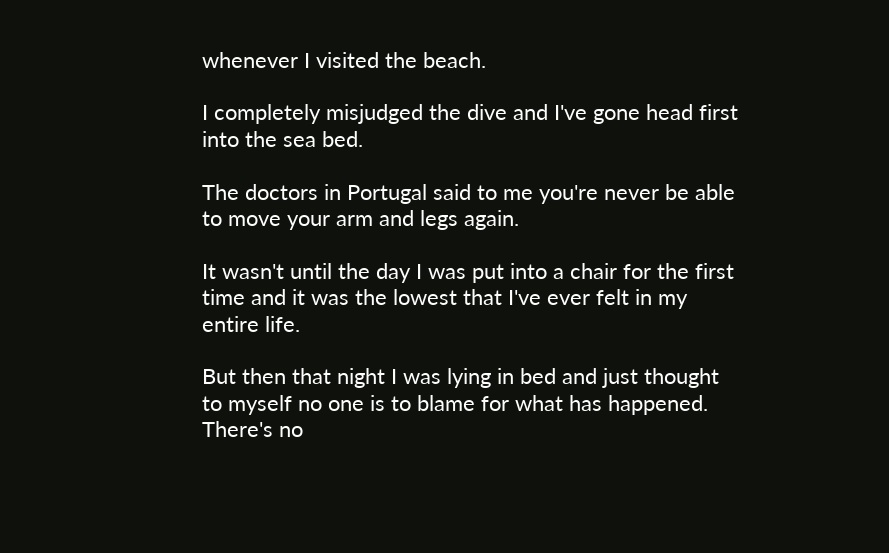whenever I visited the beach.

I completely misjudged the dive and I've gone head first into the sea bed.

The doctors in Portugal said to me you're never be able to move your arm and legs again.

It wasn't until the day I was put into a chair for the first time and it was the lowest that I've ever felt in my entire life.

But then that night I was lying in bed and just thought to myself no one is to blame for what has happened. There's no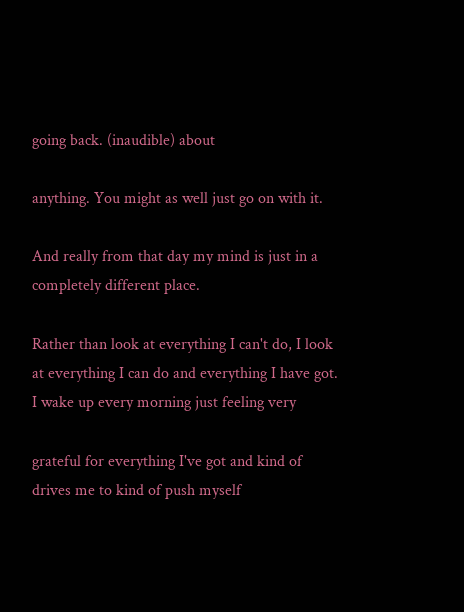going back. (inaudible) about

anything. You might as well just go on with it.

And really from that day my mind is just in a completely different place.

Rather than look at everything I can't do, I look at everything I can do and everything I have got. I wake up every morning just feeling very

grateful for everything I've got and kind of drives me to kind of push myself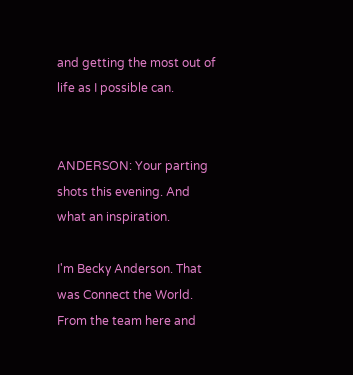and getting the most out of life as I possible can.


ANDERSON: Your parting shots this evening. And what an inspiration.

I'm Becky Anderson. That was Connect the World. From the team here and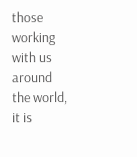those working with us around the world, it is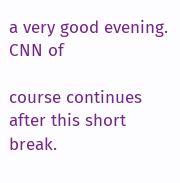a very good evening. CNN of

course continues after this short break.